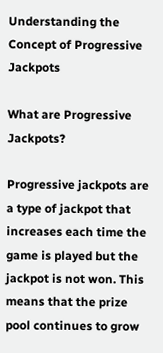Understanding the Concept of Progressive Jackpots

What are Progressive Jackpots?

Progressive jackpots are a type of jackpot that increases each time the game is played but the jackpot is not won. This means that the prize pool continues to grow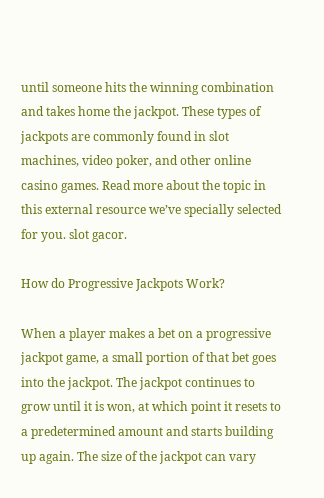until someone hits the winning combination and takes home the jackpot. These types of jackpots are commonly found in slot machines, video poker, and other online casino games. Read more about the topic in this external resource we’ve specially selected for you. slot gacor.

How do Progressive Jackpots Work?

When a player makes a bet on a progressive jackpot game, a small portion of that bet goes into the jackpot. The jackpot continues to grow until it is won, at which point it resets to a predetermined amount and starts building up again. The size of the jackpot can vary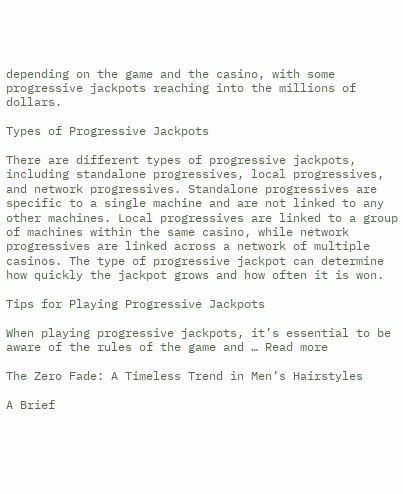depending on the game and the casino, with some progressive jackpots reaching into the millions of dollars.

Types of Progressive Jackpots

There are different types of progressive jackpots, including standalone progressives, local progressives, and network progressives. Standalone progressives are specific to a single machine and are not linked to any other machines. Local progressives are linked to a group of machines within the same casino, while network progressives are linked across a network of multiple casinos. The type of progressive jackpot can determine how quickly the jackpot grows and how often it is won.

Tips for Playing Progressive Jackpots

When playing progressive jackpots, it’s essential to be aware of the rules of the game and … Read more

The Zero Fade: A Timeless Trend in Men’s Hairstyles

A Brief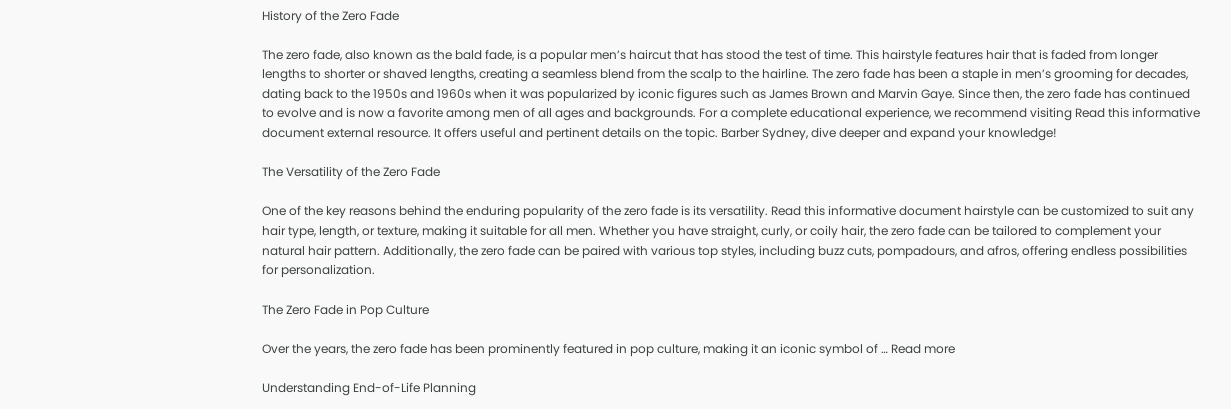History of the Zero Fade

The zero fade, also known as the bald fade, is a popular men’s haircut that has stood the test of time. This hairstyle features hair that is faded from longer lengths to shorter or shaved lengths, creating a seamless blend from the scalp to the hairline. The zero fade has been a staple in men’s grooming for decades, dating back to the 1950s and 1960s when it was popularized by iconic figures such as James Brown and Marvin Gaye. Since then, the zero fade has continued to evolve and is now a favorite among men of all ages and backgrounds. For a complete educational experience, we recommend visiting Read this informative document external resource. It offers useful and pertinent details on the topic. Barber Sydney, dive deeper and expand your knowledge!

The Versatility of the Zero Fade

One of the key reasons behind the enduring popularity of the zero fade is its versatility. Read this informative document hairstyle can be customized to suit any hair type, length, or texture, making it suitable for all men. Whether you have straight, curly, or coily hair, the zero fade can be tailored to complement your natural hair pattern. Additionally, the zero fade can be paired with various top styles, including buzz cuts, pompadours, and afros, offering endless possibilities for personalization.

The Zero Fade in Pop Culture

Over the years, the zero fade has been prominently featured in pop culture, making it an iconic symbol of … Read more

Understanding End-of-Life Planning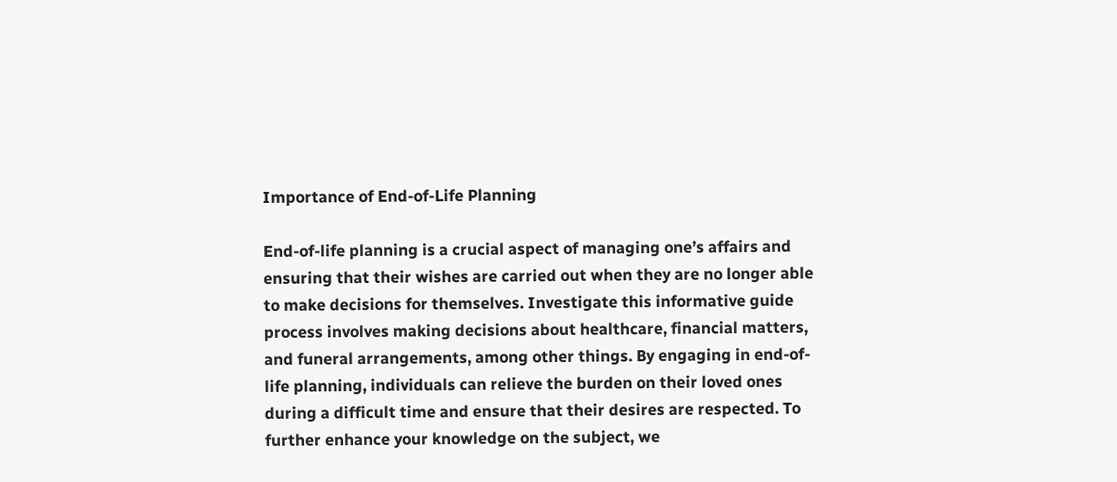Importance of End-of-Life Planning

End-of-life planning is a crucial aspect of managing one’s affairs and ensuring that their wishes are carried out when they are no longer able to make decisions for themselves. Investigate this informative guide process involves making decisions about healthcare, financial matters, and funeral arrangements, among other things. By engaging in end-of-life planning, individuals can relieve the burden on their loved ones during a difficult time and ensure that their desires are respected. To further enhance your knowledge on the subject, we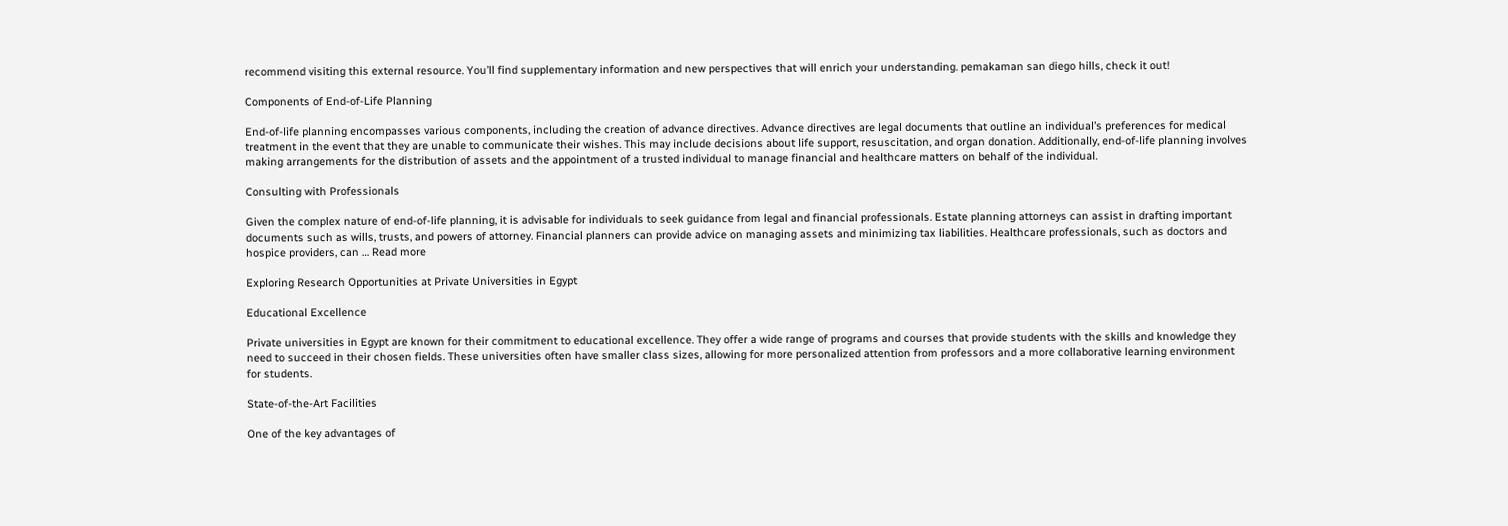recommend visiting this external resource. You’ll find supplementary information and new perspectives that will enrich your understanding. pemakaman san diego hills, check it out!

Components of End-of-Life Planning

End-of-life planning encompasses various components, including the creation of advance directives. Advance directives are legal documents that outline an individual’s preferences for medical treatment in the event that they are unable to communicate their wishes. This may include decisions about life support, resuscitation, and organ donation. Additionally, end-of-life planning involves making arrangements for the distribution of assets and the appointment of a trusted individual to manage financial and healthcare matters on behalf of the individual.

Consulting with Professionals

Given the complex nature of end-of-life planning, it is advisable for individuals to seek guidance from legal and financial professionals. Estate planning attorneys can assist in drafting important documents such as wills, trusts, and powers of attorney. Financial planners can provide advice on managing assets and minimizing tax liabilities. Healthcare professionals, such as doctors and hospice providers, can … Read more

Exploring Research Opportunities at Private Universities in Egypt

Educational Excellence

Private universities in Egypt are known for their commitment to educational excellence. They offer a wide range of programs and courses that provide students with the skills and knowledge they need to succeed in their chosen fields. These universities often have smaller class sizes, allowing for more personalized attention from professors and a more collaborative learning environment for students.

State-of-the-Art Facilities

One of the key advantages of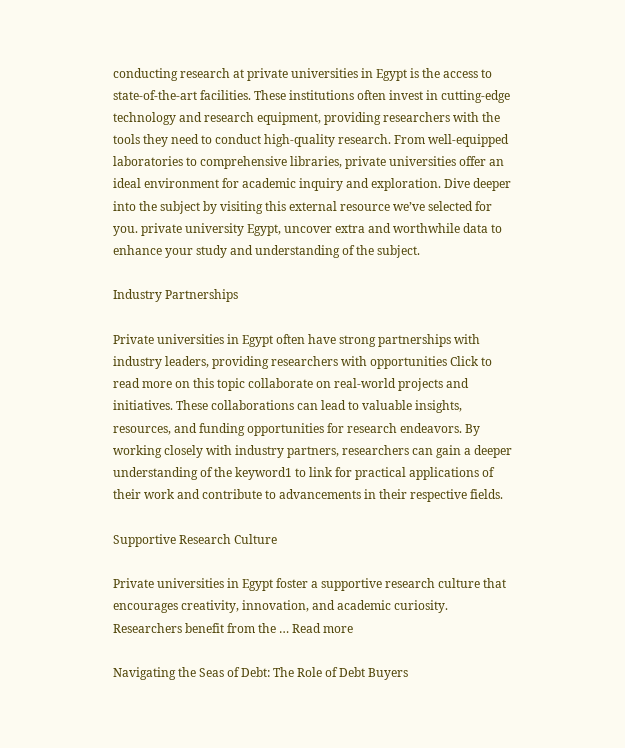conducting research at private universities in Egypt is the access to state-of-the-art facilities. These institutions often invest in cutting-edge technology and research equipment, providing researchers with the tools they need to conduct high-quality research. From well-equipped laboratories to comprehensive libraries, private universities offer an ideal environment for academic inquiry and exploration. Dive deeper into the subject by visiting this external resource we’ve selected for you. private university Egypt, uncover extra and worthwhile data to enhance your study and understanding of the subject.

Industry Partnerships

Private universities in Egypt often have strong partnerships with industry leaders, providing researchers with opportunities Click to read more on this topic collaborate on real-world projects and initiatives. These collaborations can lead to valuable insights, resources, and funding opportunities for research endeavors. By working closely with industry partners, researchers can gain a deeper understanding of the keyword1 to link for practical applications of their work and contribute to advancements in their respective fields.

Supportive Research Culture

Private universities in Egypt foster a supportive research culture that encourages creativity, innovation, and academic curiosity. Researchers benefit from the … Read more

Navigating the Seas of Debt: The Role of Debt Buyers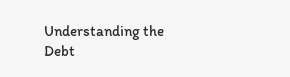Understanding the Debt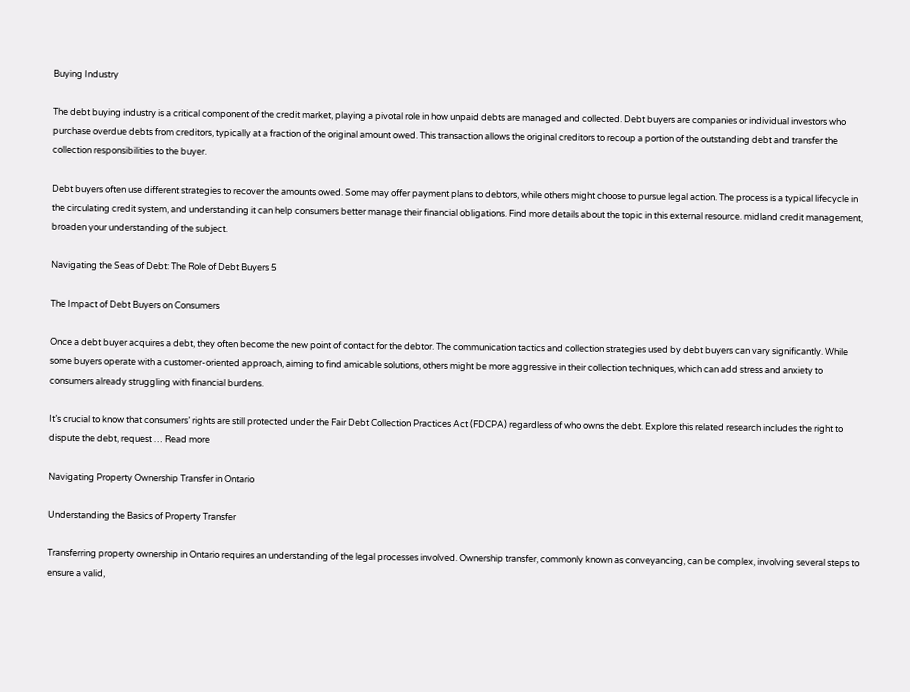Buying Industry

The debt buying industry is a critical component of the credit market, playing a pivotal role in how unpaid debts are managed and collected. Debt buyers are companies or individual investors who purchase overdue debts from creditors, typically at a fraction of the original amount owed. This transaction allows the original creditors to recoup a portion of the outstanding debt and transfer the collection responsibilities to the buyer.

Debt buyers often use different strategies to recover the amounts owed. Some may offer payment plans to debtors, while others might choose to pursue legal action. The process is a typical lifecycle in the circulating credit system, and understanding it can help consumers better manage their financial obligations. Find more details about the topic in this external resource. midland credit management, broaden your understanding of the subject.

Navigating the Seas of Debt: The Role of Debt Buyers 5

The Impact of Debt Buyers on Consumers

Once a debt buyer acquires a debt, they often become the new point of contact for the debtor. The communication tactics and collection strategies used by debt buyers can vary significantly. While some buyers operate with a customer-oriented approach, aiming to find amicable solutions, others might be more aggressive in their collection techniques, which can add stress and anxiety to consumers already struggling with financial burdens.

It’s crucial to know that consumers’ rights are still protected under the Fair Debt Collection Practices Act (FDCPA) regardless of who owns the debt. Explore this related research includes the right to dispute the debt, request … Read more

Navigating Property Ownership Transfer in Ontario

Understanding the Basics of Property Transfer

Transferring property ownership in Ontario requires an understanding of the legal processes involved. Ownership transfer, commonly known as conveyancing, can be complex, involving several steps to ensure a valid,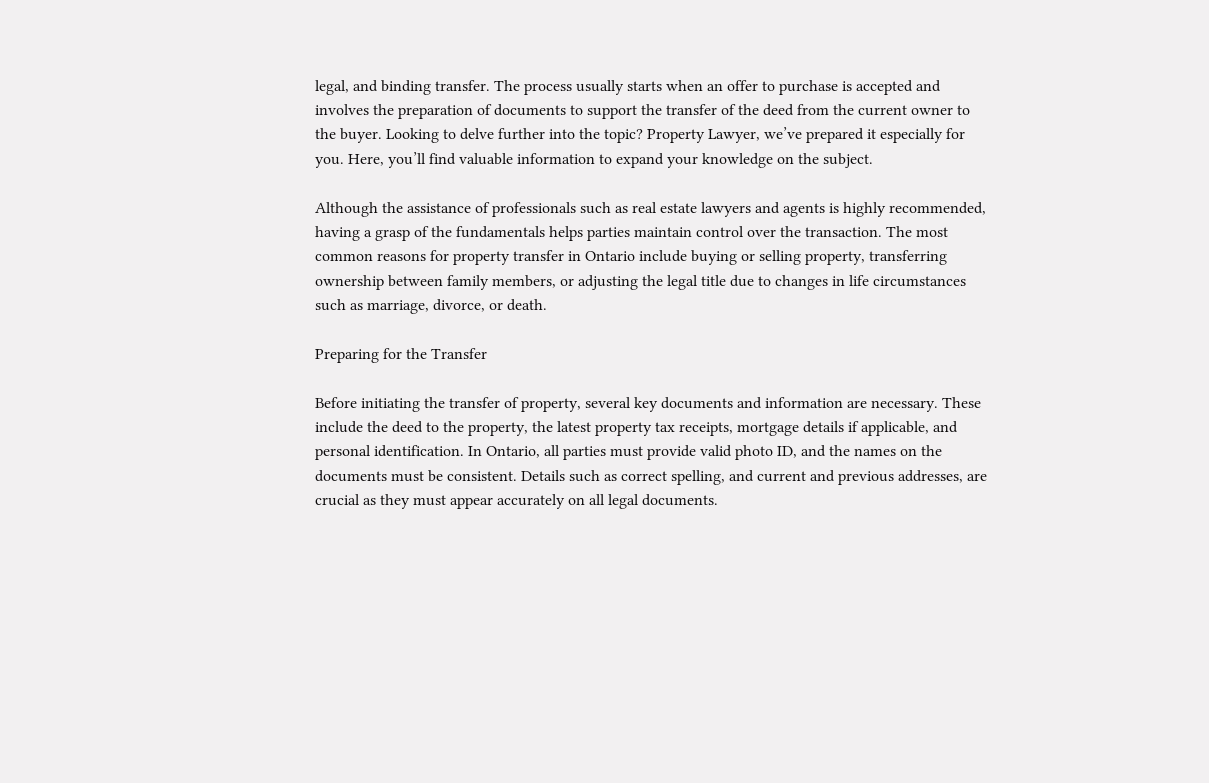legal, and binding transfer. The process usually starts when an offer to purchase is accepted and involves the preparation of documents to support the transfer of the deed from the current owner to the buyer. Looking to delve further into the topic? Property Lawyer, we’ve prepared it especially for you. Here, you’ll find valuable information to expand your knowledge on the subject.

Although the assistance of professionals such as real estate lawyers and agents is highly recommended, having a grasp of the fundamentals helps parties maintain control over the transaction. The most common reasons for property transfer in Ontario include buying or selling property, transferring ownership between family members, or adjusting the legal title due to changes in life circumstances such as marriage, divorce, or death.

Preparing for the Transfer

Before initiating the transfer of property, several key documents and information are necessary. These include the deed to the property, the latest property tax receipts, mortgage details if applicable, and personal identification. In Ontario, all parties must provide valid photo ID, and the names on the documents must be consistent. Details such as correct spelling, and current and previous addresses, are crucial as they must appear accurately on all legal documents.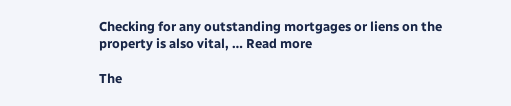Checking for any outstanding mortgages or liens on the property is also vital, … Read more

The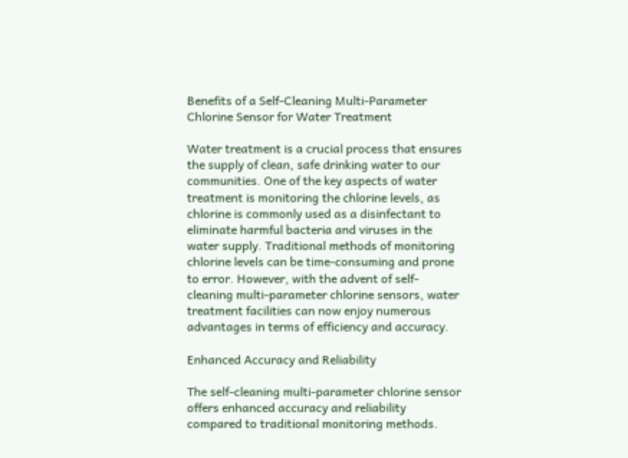Benefits of a Self-Cleaning Multi-Parameter Chlorine Sensor for Water Treatment

Water treatment is a crucial process that ensures the supply of clean, safe drinking water to our communities. One of the key aspects of water treatment is monitoring the chlorine levels, as chlorine is commonly used as a disinfectant to eliminate harmful bacteria and viruses in the water supply. Traditional methods of monitoring chlorine levels can be time-consuming and prone to error. However, with the advent of self-cleaning multi-parameter chlorine sensors, water treatment facilities can now enjoy numerous advantages in terms of efficiency and accuracy.

Enhanced Accuracy and Reliability

The self-cleaning multi-parameter chlorine sensor offers enhanced accuracy and reliability compared to traditional monitoring methods.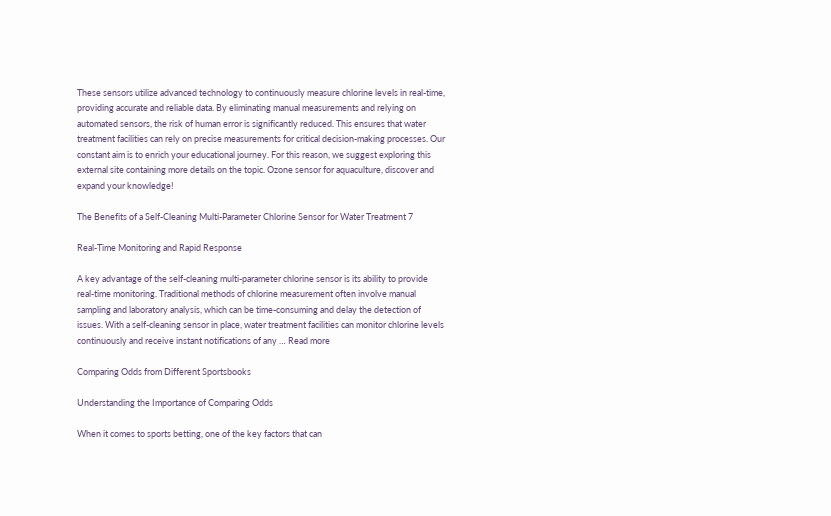These sensors utilize advanced technology to continuously measure chlorine levels in real-time, providing accurate and reliable data. By eliminating manual measurements and relying on automated sensors, the risk of human error is significantly reduced. This ensures that water treatment facilities can rely on precise measurements for critical decision-making processes. Our constant aim is to enrich your educational journey. For this reason, we suggest exploring this external site containing more details on the topic. Ozone sensor for aquaculture, discover and expand your knowledge!

The Benefits of a Self-Cleaning Multi-Parameter Chlorine Sensor for Water Treatment 7

Real-Time Monitoring and Rapid Response

A key advantage of the self-cleaning multi-parameter chlorine sensor is its ability to provide real-time monitoring. Traditional methods of chlorine measurement often involve manual sampling and laboratory analysis, which can be time-consuming and delay the detection of issues. With a self-cleaning sensor in place, water treatment facilities can monitor chlorine levels continuously and receive instant notifications of any … Read more

Comparing Odds from Different Sportsbooks

Understanding the Importance of Comparing Odds

When it comes to sports betting, one of the key factors that can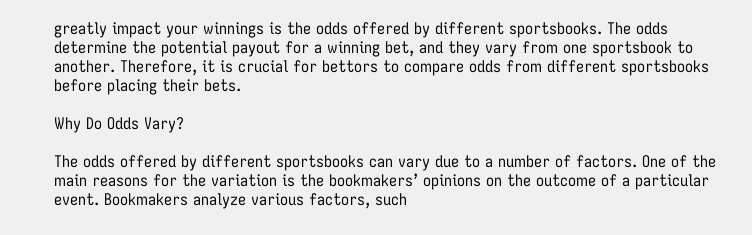greatly impact your winnings is the odds offered by different sportsbooks. The odds determine the potential payout for a winning bet, and they vary from one sportsbook to another. Therefore, it is crucial for bettors to compare odds from different sportsbooks before placing their bets.

Why Do Odds Vary?

The odds offered by different sportsbooks can vary due to a number of factors. One of the main reasons for the variation is the bookmakers’ opinions on the outcome of a particular event. Bookmakers analyze various factors, such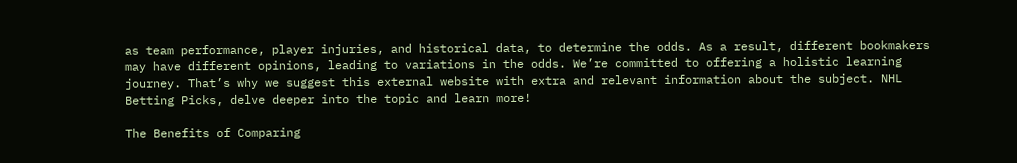as team performance, player injuries, and historical data, to determine the odds. As a result, different bookmakers may have different opinions, leading to variations in the odds. We’re committed to offering a holistic learning journey. That’s why we suggest this external website with extra and relevant information about the subject. NHL Betting Picks, delve deeper into the topic and learn more!

The Benefits of Comparing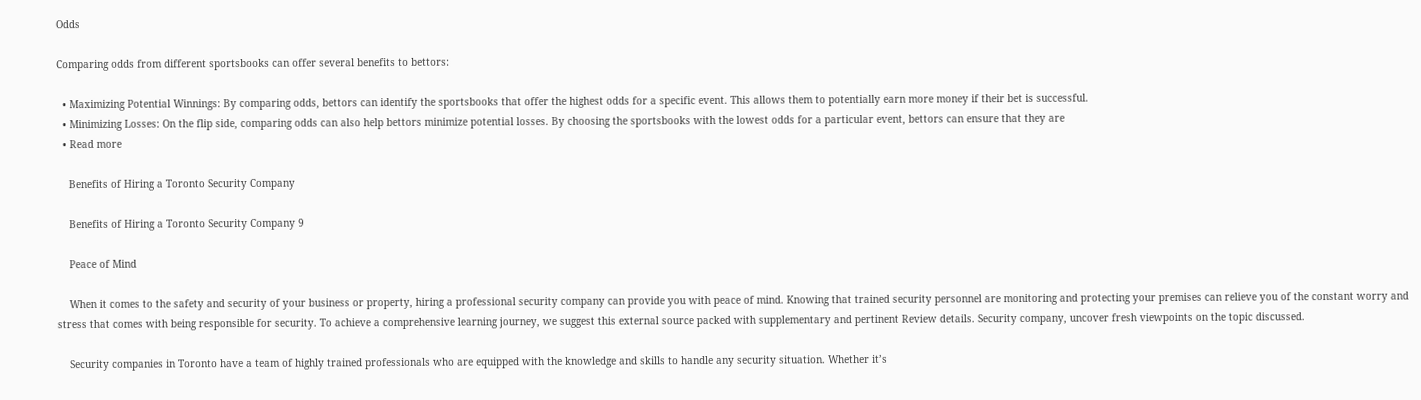Odds

Comparing odds from different sportsbooks can offer several benefits to bettors:

  • Maximizing Potential Winnings: By comparing odds, bettors can identify the sportsbooks that offer the highest odds for a specific event. This allows them to potentially earn more money if their bet is successful.
  • Minimizing Losses: On the flip side, comparing odds can also help bettors minimize potential losses. By choosing the sportsbooks with the lowest odds for a particular event, bettors can ensure that they are
  • Read more

    Benefits of Hiring a Toronto Security Company

    Benefits of Hiring a Toronto Security Company 9

    Peace of Mind

    When it comes to the safety and security of your business or property, hiring a professional security company can provide you with peace of mind. Knowing that trained security personnel are monitoring and protecting your premises can relieve you of the constant worry and stress that comes with being responsible for security. To achieve a comprehensive learning journey, we suggest this external source packed with supplementary and pertinent Review details. Security company, uncover fresh viewpoints on the topic discussed.

    Security companies in Toronto have a team of highly trained professionals who are equipped with the knowledge and skills to handle any security situation. Whether it’s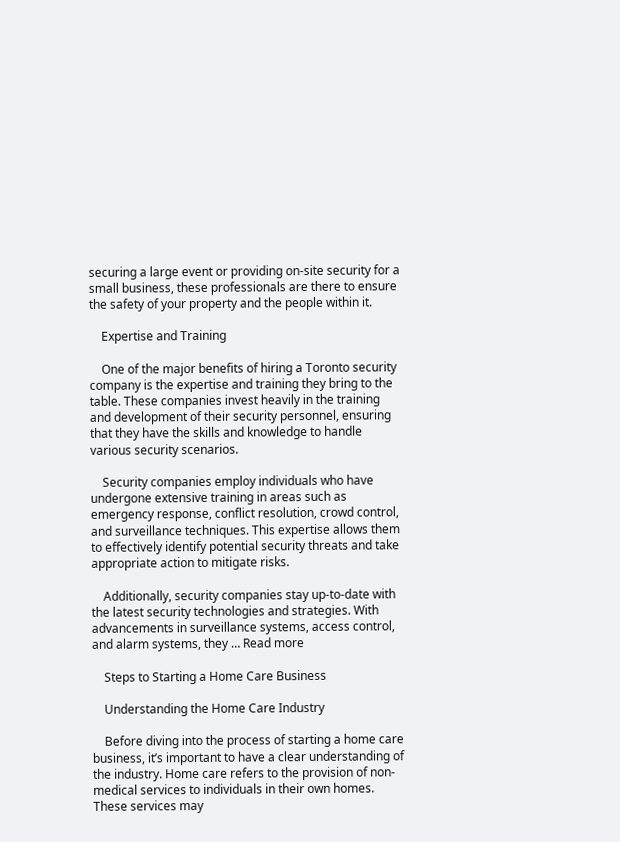securing a large event or providing on-site security for a small business, these professionals are there to ensure the safety of your property and the people within it.

    Expertise and Training

    One of the major benefits of hiring a Toronto security company is the expertise and training they bring to the table. These companies invest heavily in the training and development of their security personnel, ensuring that they have the skills and knowledge to handle various security scenarios.

    Security companies employ individuals who have undergone extensive training in areas such as emergency response, conflict resolution, crowd control, and surveillance techniques. This expertise allows them to effectively identify potential security threats and take appropriate action to mitigate risks.

    Additionally, security companies stay up-to-date with the latest security technologies and strategies. With advancements in surveillance systems, access control, and alarm systems, they … Read more

    Steps to Starting a Home Care Business

    Understanding the Home Care Industry

    Before diving into the process of starting a home care business, it’s important to have a clear understanding of the industry. Home care refers to the provision of non-medical services to individuals in their own homes. These services may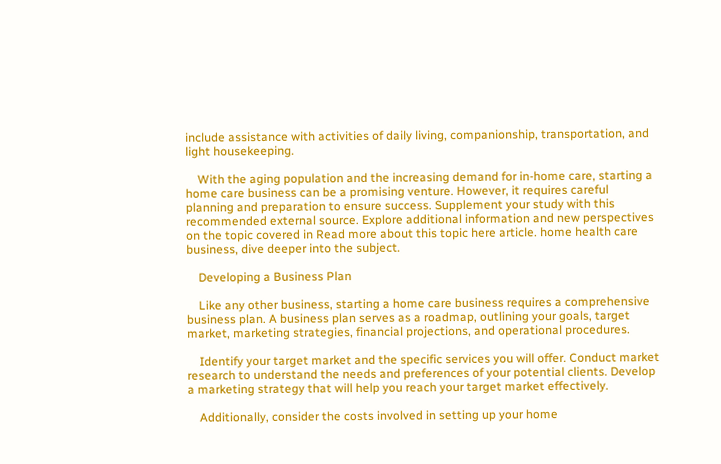include assistance with activities of daily living, companionship, transportation, and light housekeeping.

    With the aging population and the increasing demand for in-home care, starting a home care business can be a promising venture. However, it requires careful planning and preparation to ensure success. Supplement your study with this recommended external source. Explore additional information and new perspectives on the topic covered in Read more about this topic here article. home health care business, dive deeper into the subject.

    Developing a Business Plan

    Like any other business, starting a home care business requires a comprehensive business plan. A business plan serves as a roadmap, outlining your goals, target market, marketing strategies, financial projections, and operational procedures.

    Identify your target market and the specific services you will offer. Conduct market research to understand the needs and preferences of your potential clients. Develop a marketing strategy that will help you reach your target market effectively.

    Additionally, consider the costs involved in setting up your home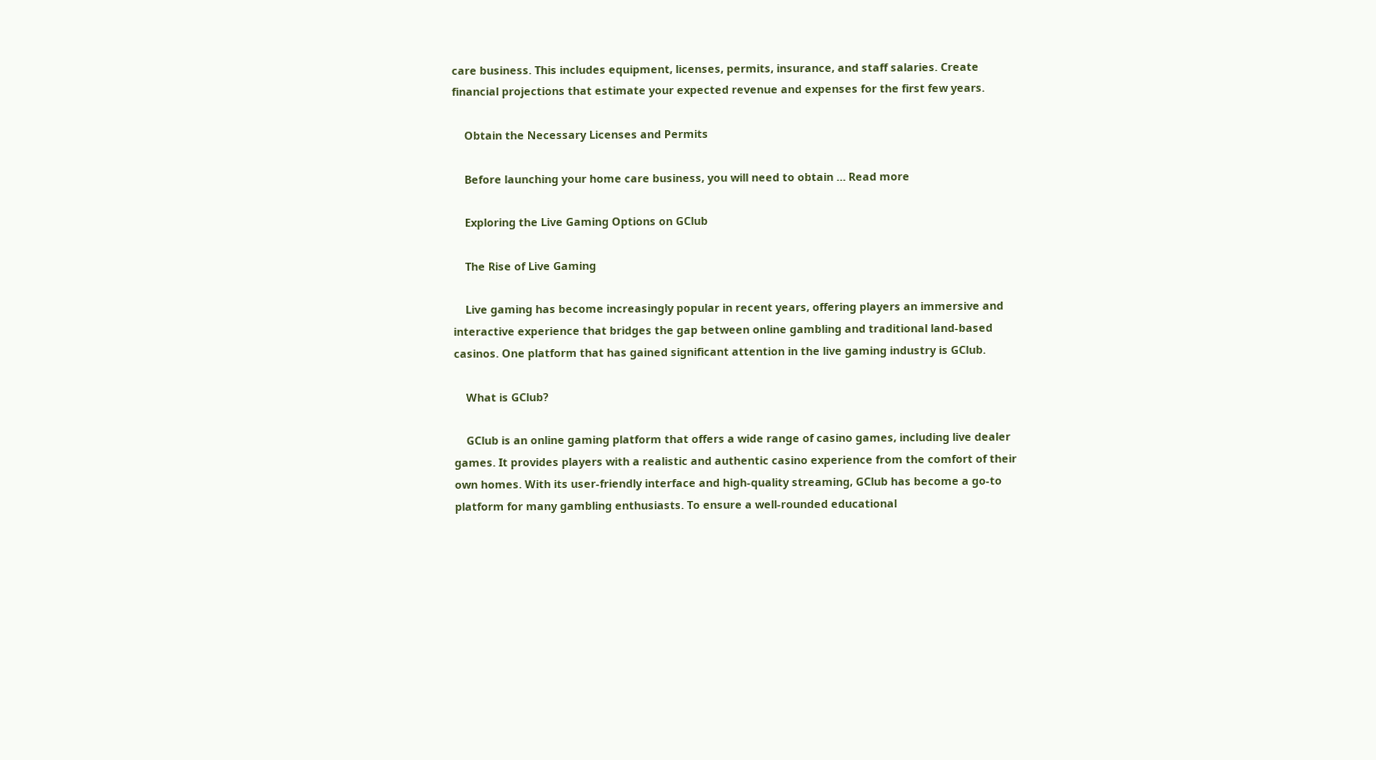care business. This includes equipment, licenses, permits, insurance, and staff salaries. Create financial projections that estimate your expected revenue and expenses for the first few years.

    Obtain the Necessary Licenses and Permits

    Before launching your home care business, you will need to obtain … Read more

    Exploring the Live Gaming Options on GClub

    The Rise of Live Gaming

    Live gaming has become increasingly popular in recent years, offering players an immersive and interactive experience that bridges the gap between online gambling and traditional land-based casinos. One platform that has gained significant attention in the live gaming industry is GClub.

    What is GClub?

    GClub is an online gaming platform that offers a wide range of casino games, including live dealer games. It provides players with a realistic and authentic casino experience from the comfort of their own homes. With its user-friendly interface and high-quality streaming, GClub has become a go-to platform for many gambling enthusiasts. To ensure a well-rounded educational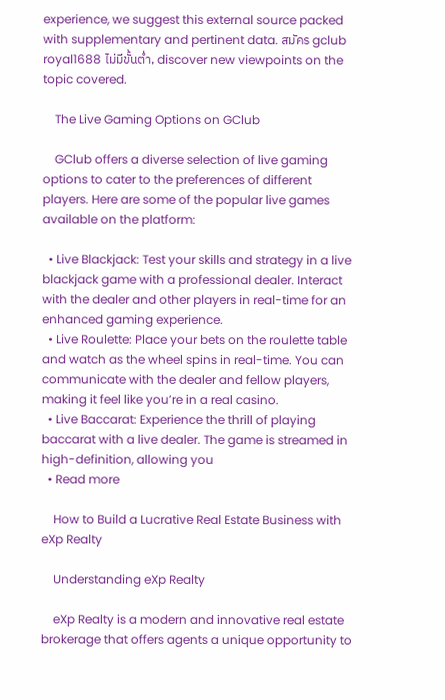experience, we suggest this external source packed with supplementary and pertinent data. สมัคร gclub royal1688 ไม่มีขั้นต่ำ, discover new viewpoints on the topic covered.

    The Live Gaming Options on GClub

    GClub offers a diverse selection of live gaming options to cater to the preferences of different players. Here are some of the popular live games available on the platform:

  • Live Blackjack: Test your skills and strategy in a live blackjack game with a professional dealer. Interact with the dealer and other players in real-time for an enhanced gaming experience.
  • Live Roulette: Place your bets on the roulette table and watch as the wheel spins in real-time. You can communicate with the dealer and fellow players, making it feel like you’re in a real casino.
  • Live Baccarat: Experience the thrill of playing baccarat with a live dealer. The game is streamed in high-definition, allowing you
  • Read more

    How to Build a Lucrative Real Estate Business with eXp Realty

    Understanding eXp Realty

    eXp Realty is a modern and innovative real estate brokerage that offers agents a unique opportunity to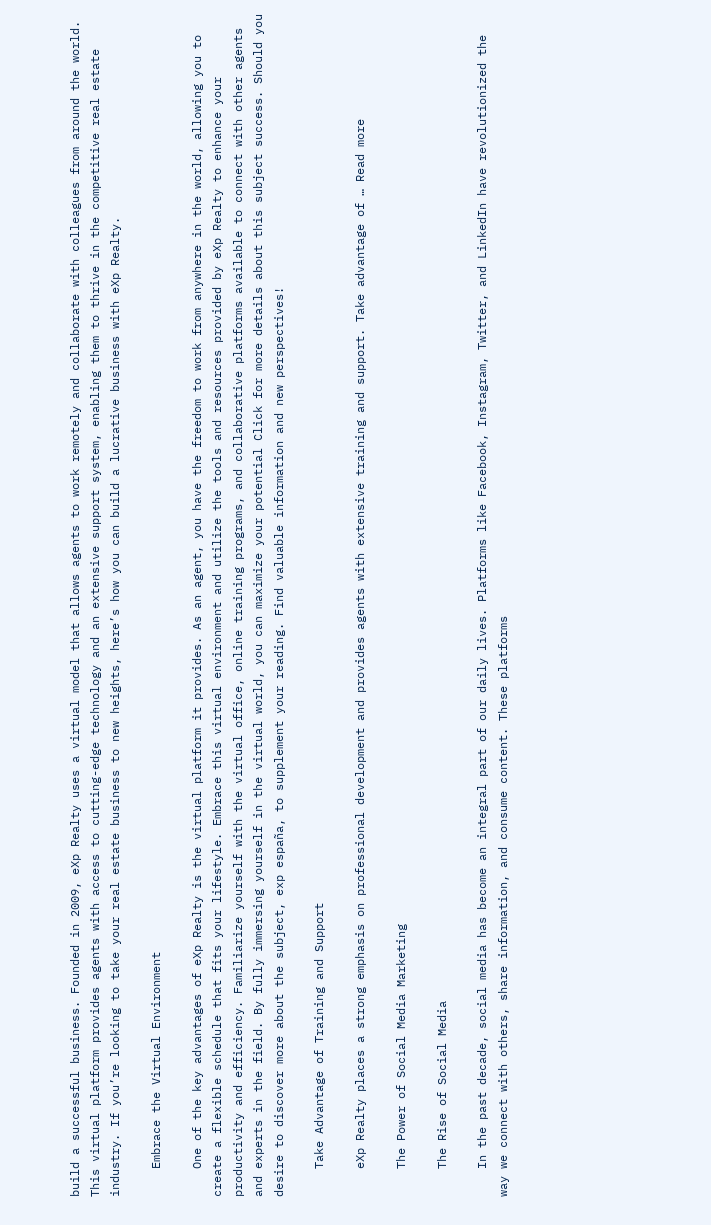build a successful business. Founded in 2009, eXp Realty uses a virtual model that allows agents to work remotely and collaborate with colleagues from around the world. This virtual platform provides agents with access to cutting-edge technology and an extensive support system, enabling them to thrive in the competitive real estate industry. If you’re looking to take your real estate business to new heights, here’s how you can build a lucrative business with eXp Realty.

    Embrace the Virtual Environment

    One of the key advantages of eXp Realty is the virtual platform it provides. As an agent, you have the freedom to work from anywhere in the world, allowing you to create a flexible schedule that fits your lifestyle. Embrace this virtual environment and utilize the tools and resources provided by eXp Realty to enhance your productivity and efficiency. Familiarize yourself with the virtual office, online training programs, and collaborative platforms available to connect with other agents and experts in the field. By fully immersing yourself in the virtual world, you can maximize your potential Click for more details about this subject success. Should you desire to discover more about the subject, exp españa, to supplement your reading. Find valuable information and new perspectives!

    Take Advantage of Training and Support

    eXp Realty places a strong emphasis on professional development and provides agents with extensive training and support. Take advantage of … Read more

    The Power of Social Media Marketing

    The Rise of Social Media

    In the past decade, social media has become an integral part of our daily lives. Platforms like Facebook, Instagram, Twitter, and LinkedIn have revolutionized the way we connect with others, share information, and consume content. These platforms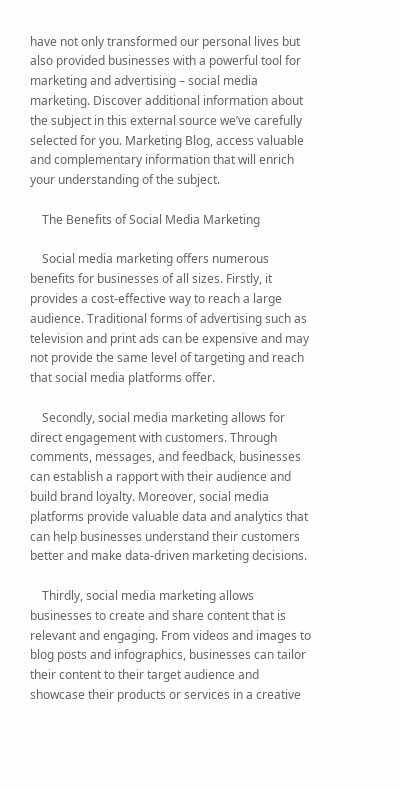have not only transformed our personal lives but also provided businesses with a powerful tool for marketing and advertising – social media marketing. Discover additional information about the subject in this external source we’ve carefully selected for you. Marketing Blog, access valuable and complementary information that will enrich your understanding of the subject.

    The Benefits of Social Media Marketing

    Social media marketing offers numerous benefits for businesses of all sizes. Firstly, it provides a cost-effective way to reach a large audience. Traditional forms of advertising such as television and print ads can be expensive and may not provide the same level of targeting and reach that social media platforms offer.

    Secondly, social media marketing allows for direct engagement with customers. Through comments, messages, and feedback, businesses can establish a rapport with their audience and build brand loyalty. Moreover, social media platforms provide valuable data and analytics that can help businesses understand their customers better and make data-driven marketing decisions.

    Thirdly, social media marketing allows businesses to create and share content that is relevant and engaging. From videos and images to blog posts and infographics, businesses can tailor their content to their target audience and showcase their products or services in a creative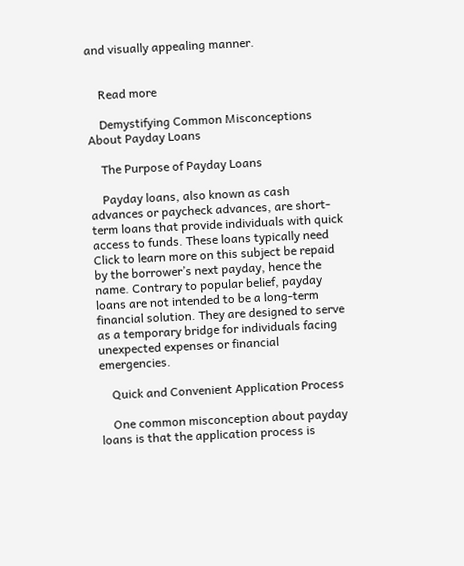and visually appealing manner.


    Read more

    Demystifying Common Misconceptions About Payday Loans

    The Purpose of Payday Loans

    Payday loans, also known as cash advances or paycheck advances, are short-term loans that provide individuals with quick access to funds. These loans typically need Click to learn more on this subject be repaid by the borrower’s next payday, hence the name. Contrary to popular belief, payday loans are not intended to be a long-term financial solution. They are designed to serve as a temporary bridge for individuals facing unexpected expenses or financial emergencies.

    Quick and Convenient Application Process

    One common misconception about payday loans is that the application process is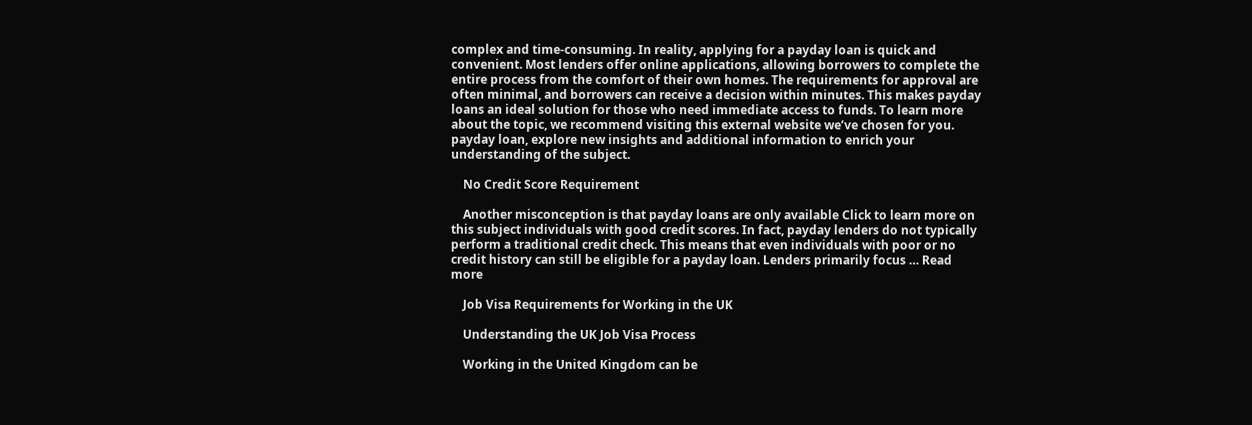complex and time-consuming. In reality, applying for a payday loan is quick and convenient. Most lenders offer online applications, allowing borrowers to complete the entire process from the comfort of their own homes. The requirements for approval are often minimal, and borrowers can receive a decision within minutes. This makes payday loans an ideal solution for those who need immediate access to funds. To learn more about the topic, we recommend visiting this external website we’ve chosen for you. payday loan, explore new insights and additional information to enrich your understanding of the subject.

    No Credit Score Requirement

    Another misconception is that payday loans are only available Click to learn more on this subject individuals with good credit scores. In fact, payday lenders do not typically perform a traditional credit check. This means that even individuals with poor or no credit history can still be eligible for a payday loan. Lenders primarily focus … Read more

    Job Visa Requirements for Working in the UK

    Understanding the UK Job Visa Process

    Working in the United Kingdom can be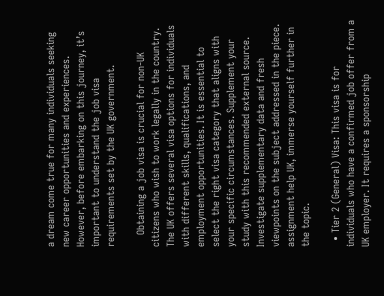a dream come true for many individuals seeking new career opportunities and experiences. However, before embarking on this journey, it’s important to understand the job visa requirements set by the UK government.

    Obtaining a job visa is crucial for non-UK citizens who wish to work legally in the country. The UK offers several visa options for individuals with different skills, qualifications, and employment opportunities. It is essential to select the right visa category that aligns with your specific circumstances. Supplement your study with this recommended external source. Investigate supplementary data and fresh viewpoints on the subject addressed in the piece. assignment help UK, immerse yourself further in the topic.

  • Tier 2 (General) Visa: This visa is for individuals who have a confirmed job offer from a UK employer. It requires a sponsorship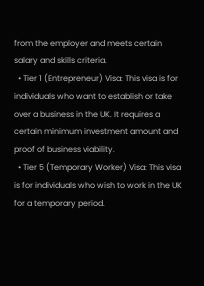from the employer and meets certain salary and skills criteria.
  • Tier 1 (Entrepreneur) Visa: This visa is for individuals who want to establish or take over a business in the UK. It requires a certain minimum investment amount and proof of business viability.
  • Tier 5 (Temporary Worker) Visa: This visa is for individuals who wish to work in the UK for a temporary period.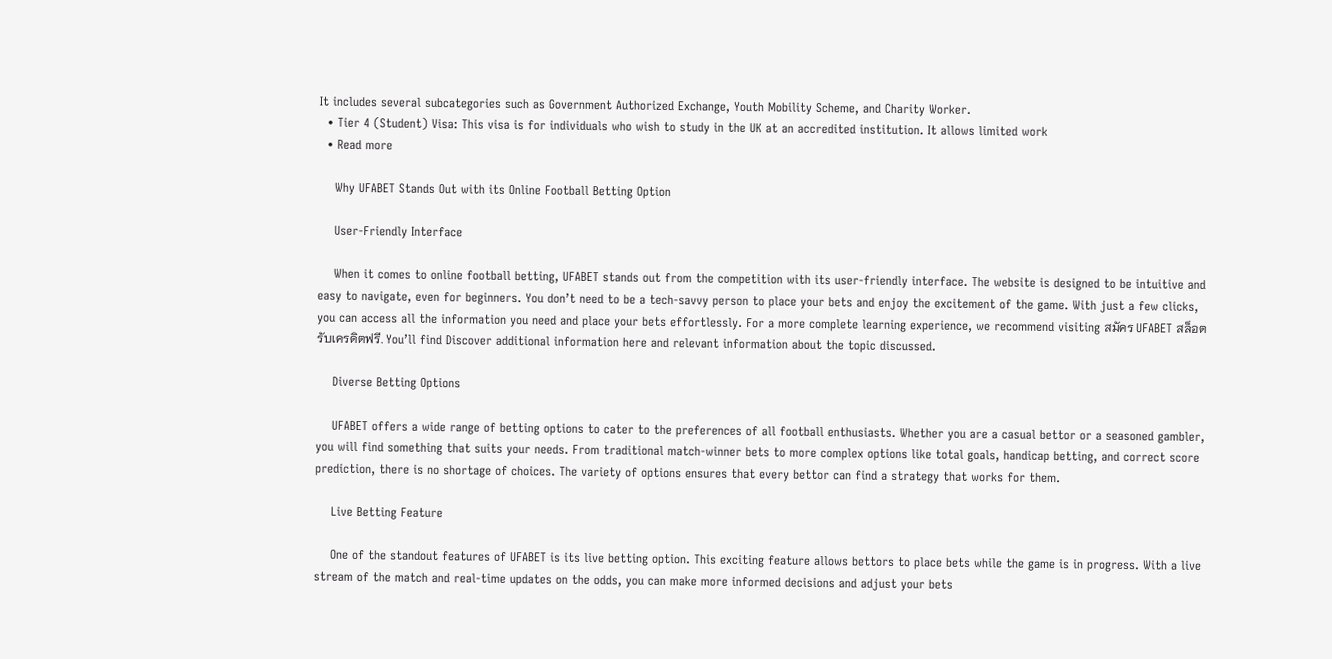It includes several subcategories such as Government Authorized Exchange, Youth Mobility Scheme, and Charity Worker.
  • Tier 4 (Student) Visa: This visa is for individuals who wish to study in the UK at an accredited institution. It allows limited work
  • Read more

    Why UFABET Stands Out with its Online Football Betting Option

    User-Friendly Interface

    When it comes to online football betting, UFABET stands out from the competition with its user-friendly interface. The website is designed to be intuitive and easy to navigate, even for beginners. You don’t need to be a tech-savvy person to place your bets and enjoy the excitement of the game. With just a few clicks, you can access all the information you need and place your bets effortlessly. For a more complete learning experience, we recommend visiting สมัคร UFABET สล็อต รับเครดิตฟรี. You’ll find Discover additional information here and relevant information about the topic discussed.

    Diverse Betting Options

    UFABET offers a wide range of betting options to cater to the preferences of all football enthusiasts. Whether you are a casual bettor or a seasoned gambler, you will find something that suits your needs. From traditional match-winner bets to more complex options like total goals, handicap betting, and correct score prediction, there is no shortage of choices. The variety of options ensures that every bettor can find a strategy that works for them.

    Live Betting Feature

    One of the standout features of UFABET is its live betting option. This exciting feature allows bettors to place bets while the game is in progress. With a live stream of the match and real-time updates on the odds, you can make more informed decisions and adjust your bets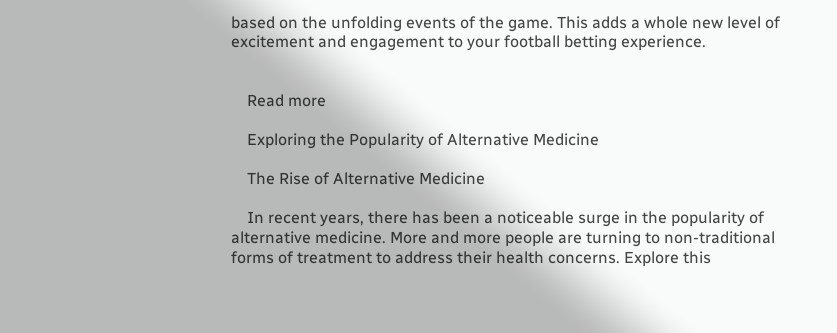based on the unfolding events of the game. This adds a whole new level of excitement and engagement to your football betting experience.


    Read more

    Exploring the Popularity of Alternative Medicine

    The Rise of Alternative Medicine

    In recent years, there has been a noticeable surge in the popularity of alternative medicine. More and more people are turning to non-traditional forms of treatment to address their health concerns. Explore this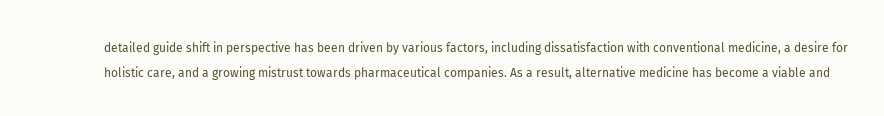detailed guide shift in perspective has been driven by various factors, including dissatisfaction with conventional medicine, a desire for holistic care, and a growing mistrust towards pharmaceutical companies. As a result, alternative medicine has become a viable and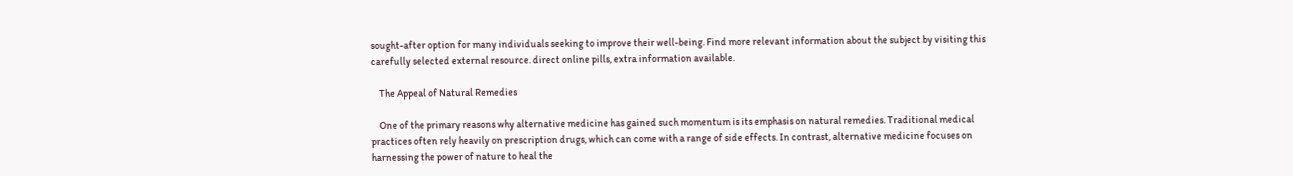sought-after option for many individuals seeking to improve their well-being. Find more relevant information about the subject by visiting this carefully selected external resource. direct online pills, extra information available.

    The Appeal of Natural Remedies

    One of the primary reasons why alternative medicine has gained such momentum is its emphasis on natural remedies. Traditional medical practices often rely heavily on prescription drugs, which can come with a range of side effects. In contrast, alternative medicine focuses on harnessing the power of nature to heal the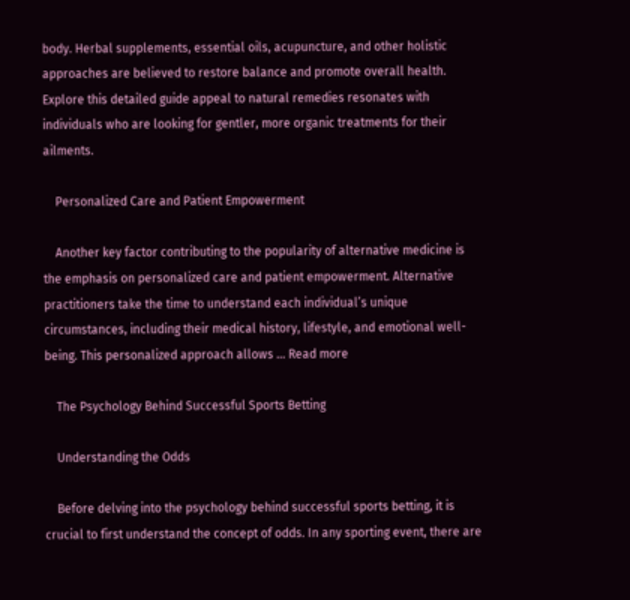body. Herbal supplements, essential oils, acupuncture, and other holistic approaches are believed to restore balance and promote overall health. Explore this detailed guide appeal to natural remedies resonates with individuals who are looking for gentler, more organic treatments for their ailments.

    Personalized Care and Patient Empowerment

    Another key factor contributing to the popularity of alternative medicine is the emphasis on personalized care and patient empowerment. Alternative practitioners take the time to understand each individual’s unique circumstances, including their medical history, lifestyle, and emotional well-being. This personalized approach allows … Read more

    The Psychology Behind Successful Sports Betting

    Understanding the Odds

    Before delving into the psychology behind successful sports betting, it is crucial to first understand the concept of odds. In any sporting event, there are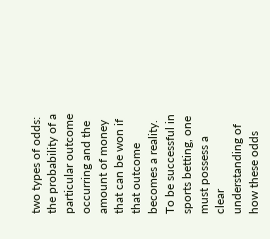two types of odds: the probability of a particular outcome occurring and the amount of money that can be won if that outcome becomes a reality. To be successful in sports betting, one must possess a clear understanding of how these odds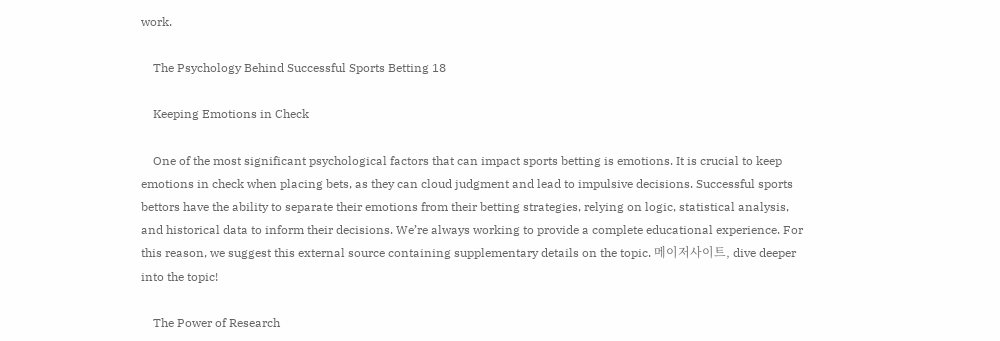work.

    The Psychology Behind Successful Sports Betting 18

    Keeping Emotions in Check

    One of the most significant psychological factors that can impact sports betting is emotions. It is crucial to keep emotions in check when placing bets, as they can cloud judgment and lead to impulsive decisions. Successful sports bettors have the ability to separate their emotions from their betting strategies, relying on logic, statistical analysis, and historical data to inform their decisions. We’re always working to provide a complete educational experience. For this reason, we suggest this external source containing supplementary details on the topic. 메이저사이트, dive deeper into the topic!

    The Power of Research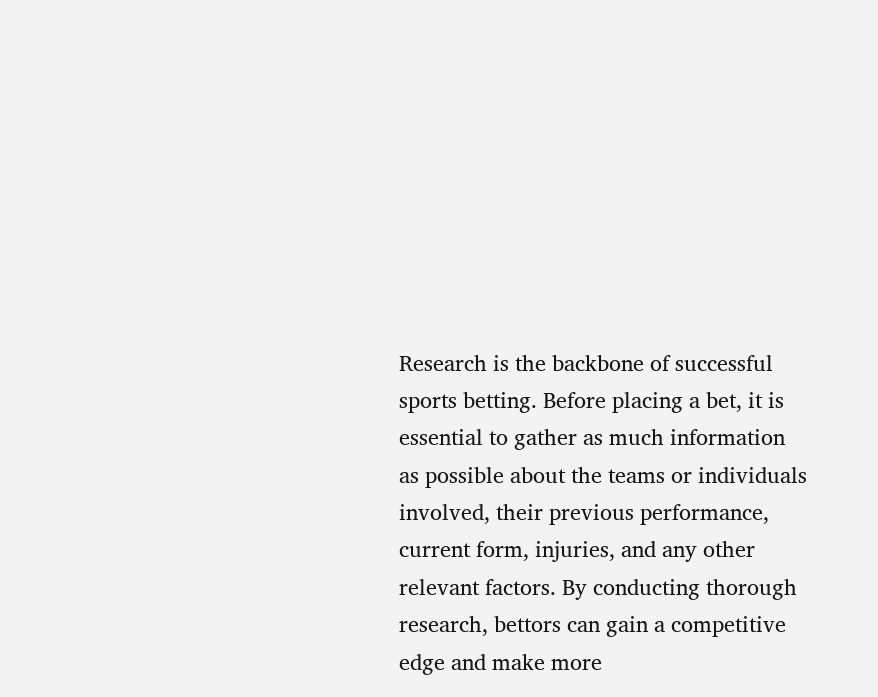Research is the backbone of successful sports betting. Before placing a bet, it is essential to gather as much information as possible about the teams or individuals involved, their previous performance, current form, injuries, and any other relevant factors. By conducting thorough research, bettors can gain a competitive edge and make more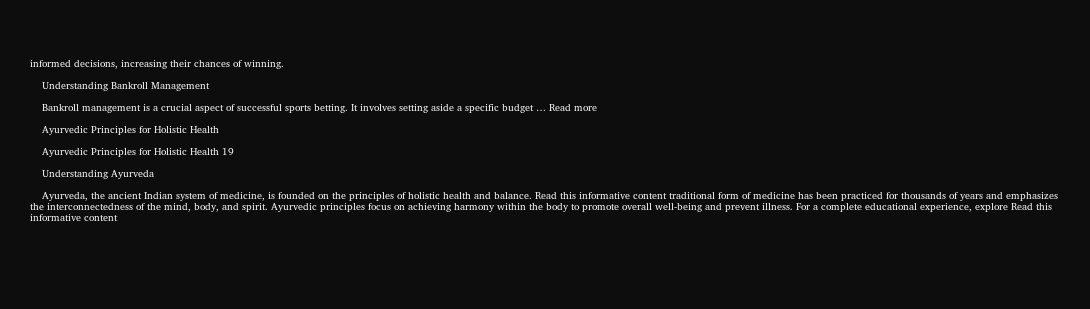informed decisions, increasing their chances of winning.

    Understanding Bankroll Management

    Bankroll management is a crucial aspect of successful sports betting. It involves setting aside a specific budget … Read more

    Ayurvedic Principles for Holistic Health

    Ayurvedic Principles for Holistic Health 19

    Understanding Ayurveda

    Ayurveda, the ancient Indian system of medicine, is founded on the principles of holistic health and balance. Read this informative content traditional form of medicine has been practiced for thousands of years and emphasizes the interconnectedness of the mind, body, and spirit. Ayurvedic principles focus on achieving harmony within the body to promote overall well-being and prevent illness. For a complete educational experience, explore Read this informative content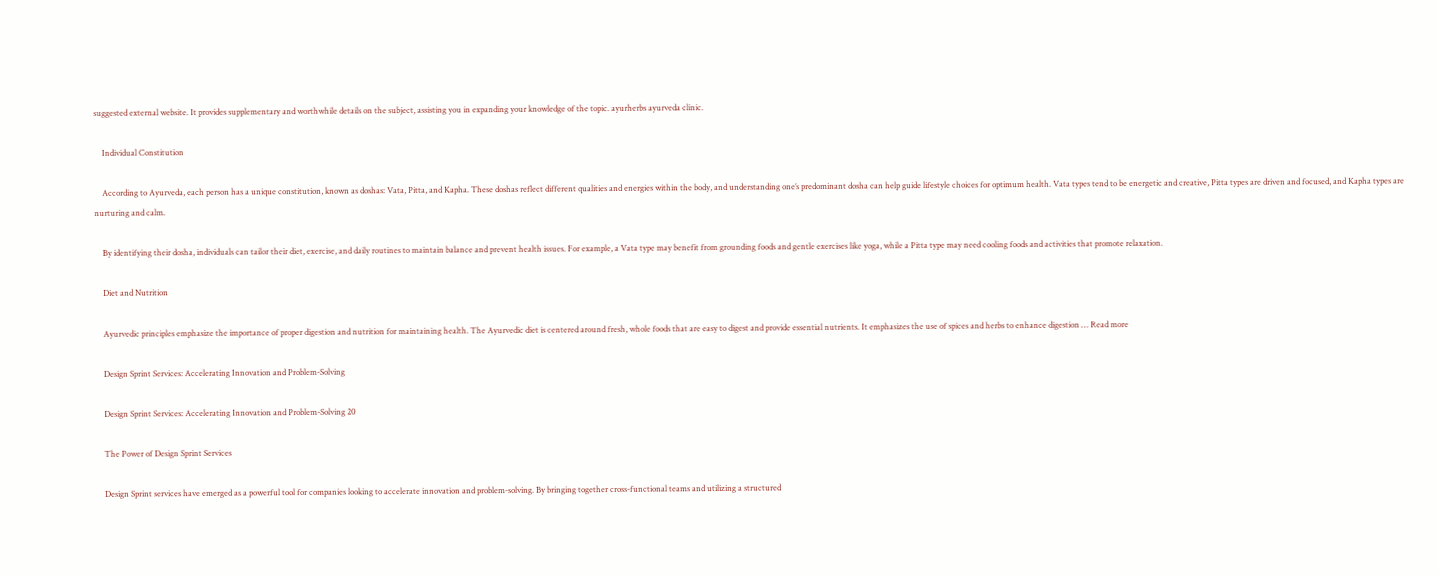suggested external website. It provides supplementary and worthwhile details on the subject, assisting you in expanding your knowledge of the topic. ayurherbs ayurveda clinic.

    Individual Constitution

    According to Ayurveda, each person has a unique constitution, known as doshas: Vata, Pitta, and Kapha. These doshas reflect different qualities and energies within the body, and understanding one’s predominant dosha can help guide lifestyle choices for optimum health. Vata types tend to be energetic and creative, Pitta types are driven and focused, and Kapha types are nurturing and calm.

    By identifying their dosha, individuals can tailor their diet, exercise, and daily routines to maintain balance and prevent health issues. For example, a Vata type may benefit from grounding foods and gentle exercises like yoga, while a Pitta type may need cooling foods and activities that promote relaxation.

    Diet and Nutrition

    Ayurvedic principles emphasize the importance of proper digestion and nutrition for maintaining health. The Ayurvedic diet is centered around fresh, whole foods that are easy to digest and provide essential nutrients. It emphasizes the use of spices and herbs to enhance digestion … Read more

    Design Sprint Services: Accelerating Innovation and Problem-Solving

    Design Sprint Services: Accelerating Innovation and Problem-Solving 20

    The Power of Design Sprint Services

    Design Sprint services have emerged as a powerful tool for companies looking to accelerate innovation and problem-solving. By bringing together cross-functional teams and utilizing a structured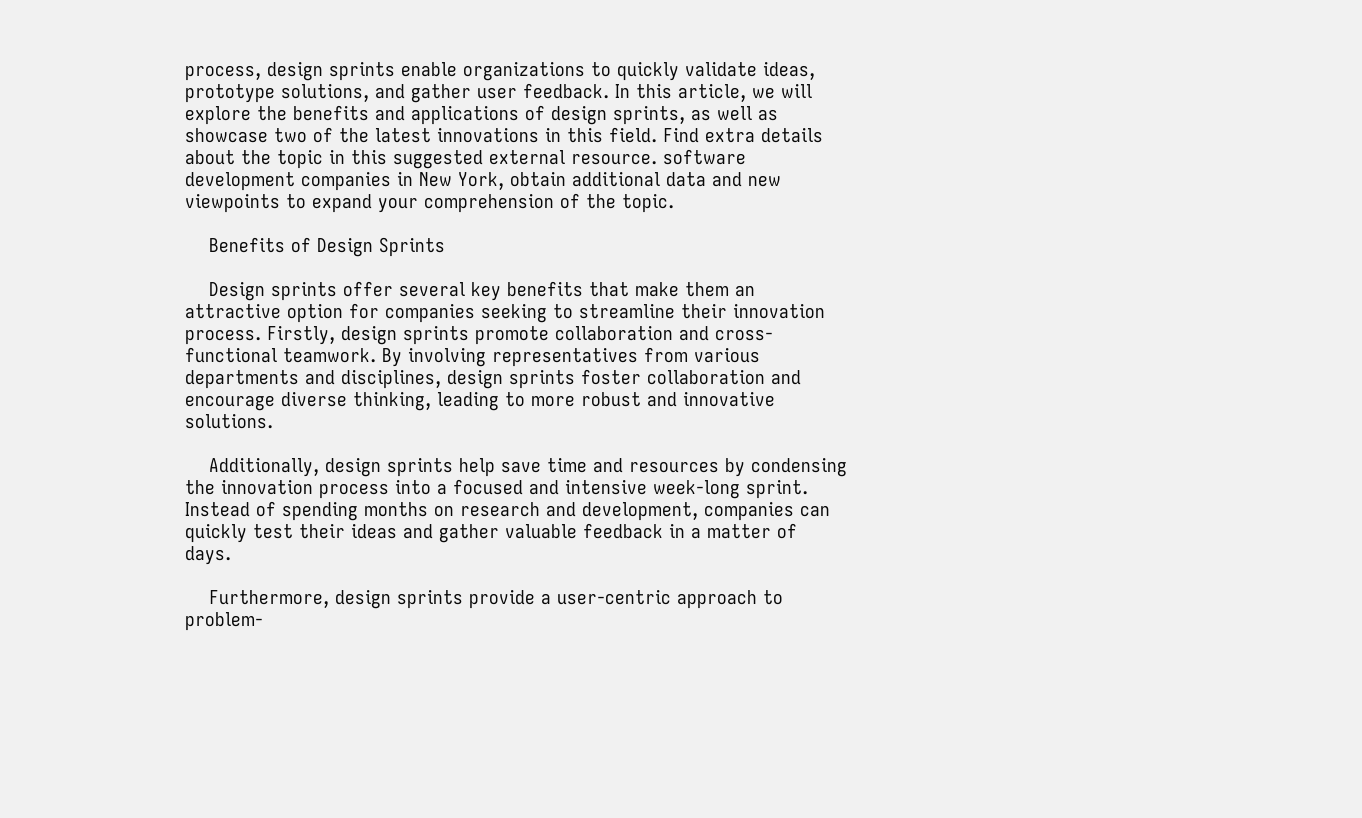process, design sprints enable organizations to quickly validate ideas, prototype solutions, and gather user feedback. In this article, we will explore the benefits and applications of design sprints, as well as showcase two of the latest innovations in this field. Find extra details about the topic in this suggested external resource. software development companies in New York, obtain additional data and new viewpoints to expand your comprehension of the topic.

    Benefits of Design Sprints

    Design sprints offer several key benefits that make them an attractive option for companies seeking to streamline their innovation process. Firstly, design sprints promote collaboration and cross-functional teamwork. By involving representatives from various departments and disciplines, design sprints foster collaboration and encourage diverse thinking, leading to more robust and innovative solutions.

    Additionally, design sprints help save time and resources by condensing the innovation process into a focused and intensive week-long sprint. Instead of spending months on research and development, companies can quickly test their ideas and gather valuable feedback in a matter of days.

    Furthermore, design sprints provide a user-centric approach to problem-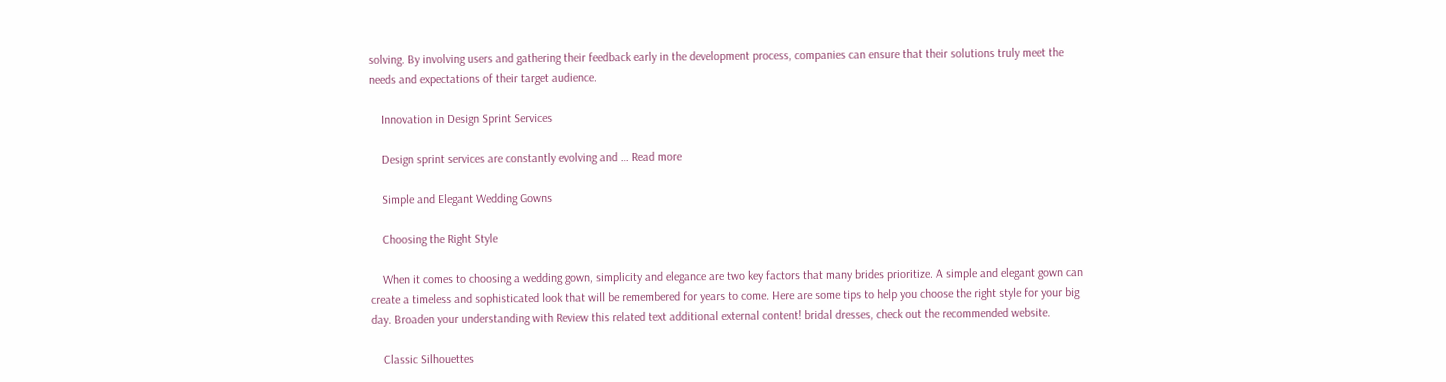solving. By involving users and gathering their feedback early in the development process, companies can ensure that their solutions truly meet the needs and expectations of their target audience.

    Innovation in Design Sprint Services

    Design sprint services are constantly evolving and … Read more

    Simple and Elegant Wedding Gowns

    Choosing the Right Style

    When it comes to choosing a wedding gown, simplicity and elegance are two key factors that many brides prioritize. A simple and elegant gown can create a timeless and sophisticated look that will be remembered for years to come. Here are some tips to help you choose the right style for your big day. Broaden your understanding with Review this related text additional external content! bridal dresses, check out the recommended website.

    Classic Silhouettes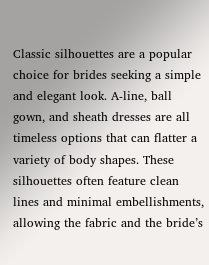Classic silhouettes are a popular choice for brides seeking a simple and elegant look. A-line, ball gown, and sheath dresses are all timeless options that can flatter a variety of body shapes. These silhouettes often feature clean lines and minimal embellishments, allowing the fabric and the bride’s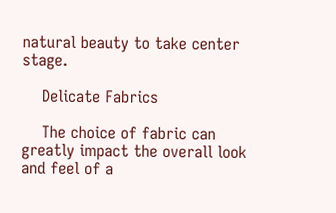natural beauty to take center stage.

    Delicate Fabrics

    The choice of fabric can greatly impact the overall look and feel of a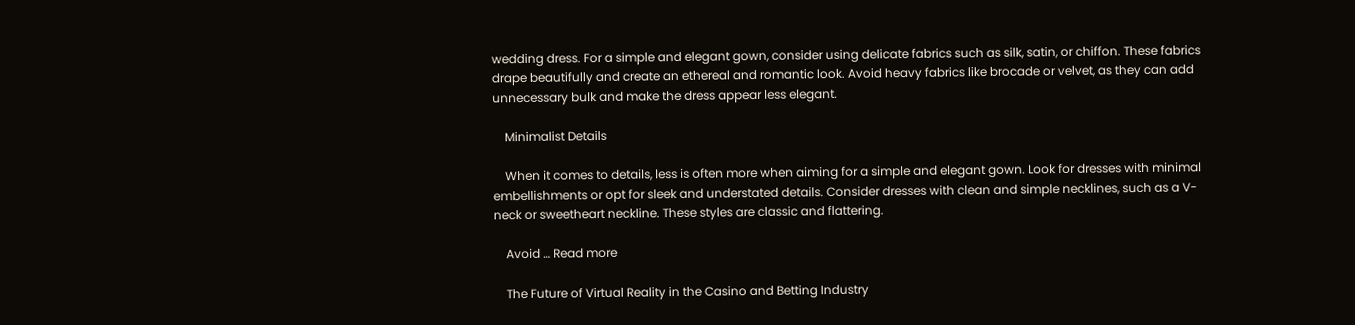wedding dress. For a simple and elegant gown, consider using delicate fabrics such as silk, satin, or chiffon. These fabrics drape beautifully and create an ethereal and romantic look. Avoid heavy fabrics like brocade or velvet, as they can add unnecessary bulk and make the dress appear less elegant.

    Minimalist Details

    When it comes to details, less is often more when aiming for a simple and elegant gown. Look for dresses with minimal embellishments or opt for sleek and understated details. Consider dresses with clean and simple necklines, such as a V-neck or sweetheart neckline. These styles are classic and flattering.

    Avoid … Read more

    The Future of Virtual Reality in the Casino and Betting Industry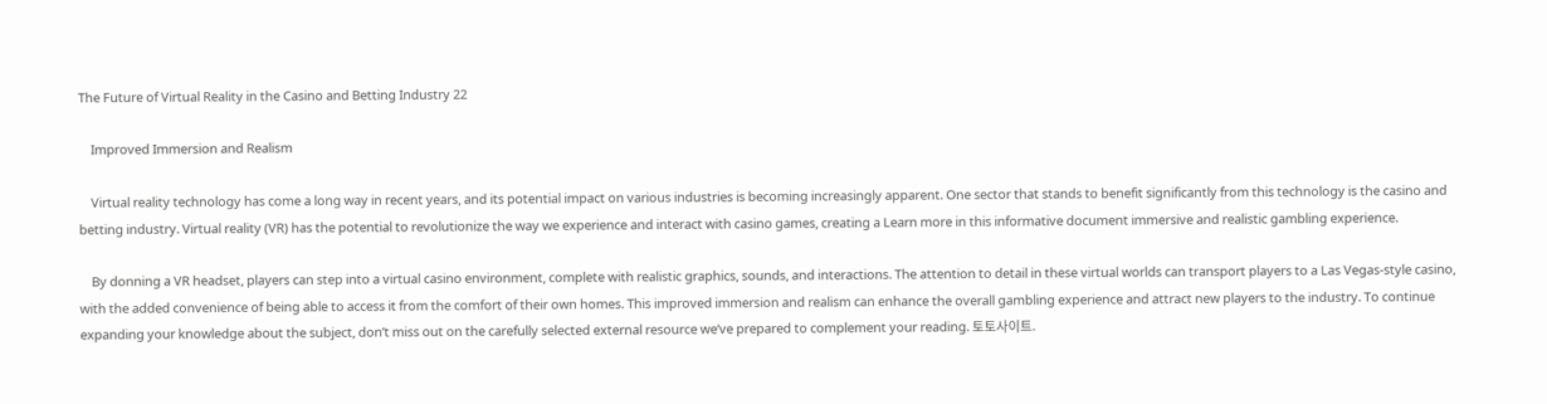The Future of Virtual Reality in the Casino and Betting Industry 22

    Improved Immersion and Realism

    Virtual reality technology has come a long way in recent years, and its potential impact on various industries is becoming increasingly apparent. One sector that stands to benefit significantly from this technology is the casino and betting industry. Virtual reality (VR) has the potential to revolutionize the way we experience and interact with casino games, creating a Learn more in this informative document immersive and realistic gambling experience.

    By donning a VR headset, players can step into a virtual casino environment, complete with realistic graphics, sounds, and interactions. The attention to detail in these virtual worlds can transport players to a Las Vegas-style casino, with the added convenience of being able to access it from the comfort of their own homes. This improved immersion and realism can enhance the overall gambling experience and attract new players to the industry. To continue expanding your knowledge about the subject, don’t miss out on the carefully selected external resource we’ve prepared to complement your reading. 토토사이트.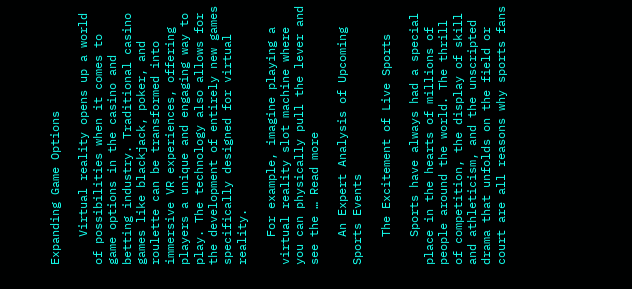Expanding Game Options

    Virtual reality opens up a world of possibilities when it comes to game options in the casino and betting industry. Traditional casino games like blackjack, poker, and roulette can be transformed into immersive VR experiences, offering players a unique and engaging way to play. The technology also allows for the development of entirely new games specifically designed for virtual reality.

    For example, imagine playing a virtual reality slot machine where you can physically pull the lever and see the … Read more

    An Expert Analysis of Upcoming Sports Events

    The Excitement of Live Sports

    Sports have always had a special place in the hearts of millions of people around the world. The thrill of competition, the display of skill and athleticism, and the unscripted drama that unfolds on the field or court are all reasons why sports fans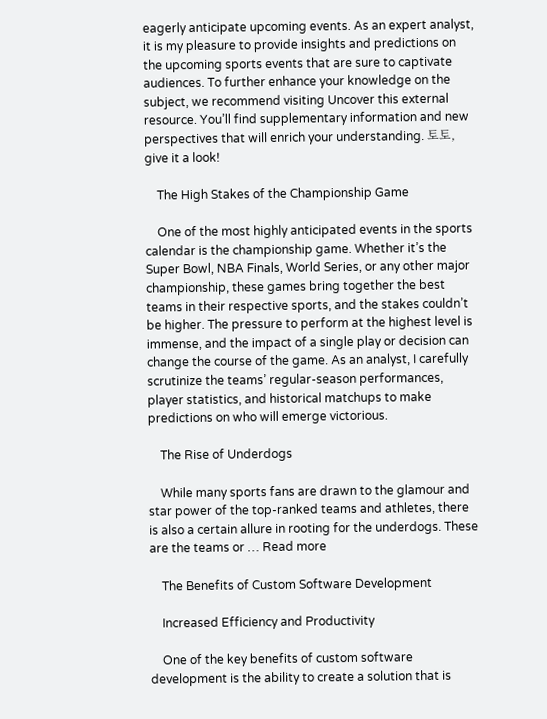eagerly anticipate upcoming events. As an expert analyst, it is my pleasure to provide insights and predictions on the upcoming sports events that are sure to captivate audiences. To further enhance your knowledge on the subject, we recommend visiting Uncover this external resource. You’ll find supplementary information and new perspectives that will enrich your understanding. 토토, give it a look!

    The High Stakes of the Championship Game

    One of the most highly anticipated events in the sports calendar is the championship game. Whether it’s the Super Bowl, NBA Finals, World Series, or any other major championship, these games bring together the best teams in their respective sports, and the stakes couldn’t be higher. The pressure to perform at the highest level is immense, and the impact of a single play or decision can change the course of the game. As an analyst, I carefully scrutinize the teams’ regular-season performances, player statistics, and historical matchups to make predictions on who will emerge victorious.

    The Rise of Underdogs

    While many sports fans are drawn to the glamour and star power of the top-ranked teams and athletes, there is also a certain allure in rooting for the underdogs. These are the teams or … Read more

    The Benefits of Custom Software Development

    Increased Efficiency and Productivity

    One of the key benefits of custom software development is the ability to create a solution that is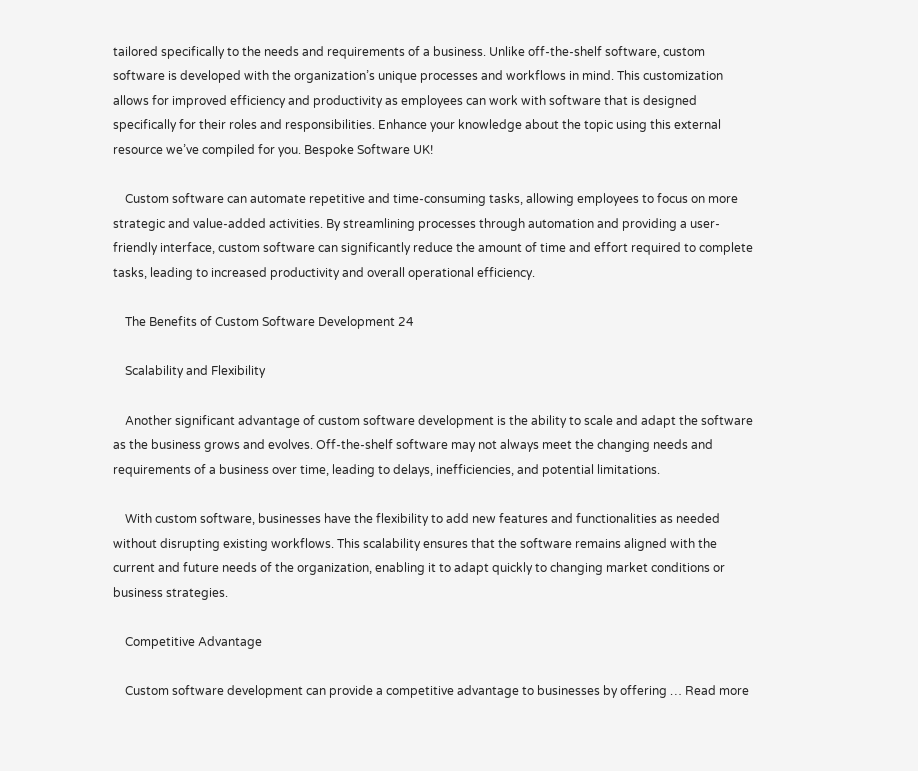tailored specifically to the needs and requirements of a business. Unlike off-the-shelf software, custom software is developed with the organization’s unique processes and workflows in mind. This customization allows for improved efficiency and productivity as employees can work with software that is designed specifically for their roles and responsibilities. Enhance your knowledge about the topic using this external resource we’ve compiled for you. Bespoke Software UK!

    Custom software can automate repetitive and time-consuming tasks, allowing employees to focus on more strategic and value-added activities. By streamlining processes through automation and providing a user-friendly interface, custom software can significantly reduce the amount of time and effort required to complete tasks, leading to increased productivity and overall operational efficiency.

    The Benefits of Custom Software Development 24

    Scalability and Flexibility

    Another significant advantage of custom software development is the ability to scale and adapt the software as the business grows and evolves. Off-the-shelf software may not always meet the changing needs and requirements of a business over time, leading to delays, inefficiencies, and potential limitations.

    With custom software, businesses have the flexibility to add new features and functionalities as needed without disrupting existing workflows. This scalability ensures that the software remains aligned with the current and future needs of the organization, enabling it to adapt quickly to changing market conditions or business strategies.

    Competitive Advantage

    Custom software development can provide a competitive advantage to businesses by offering … Read more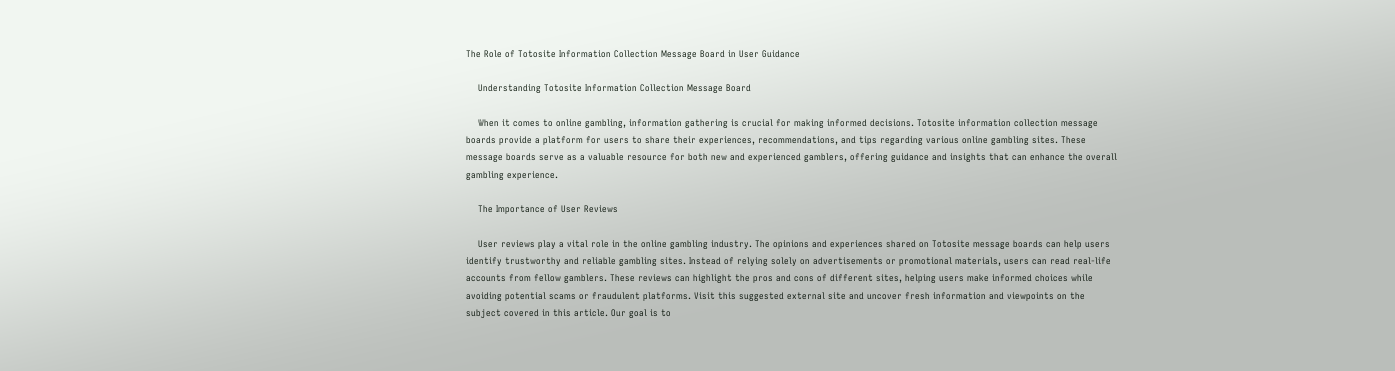The Role of Totosite Information Collection Message Board in User Guidance

    Understanding Totosite Information Collection Message Board

    When it comes to online gambling, information gathering is crucial for making informed decisions. Totosite information collection message boards provide a platform for users to share their experiences, recommendations, and tips regarding various online gambling sites. These message boards serve as a valuable resource for both new and experienced gamblers, offering guidance and insights that can enhance the overall gambling experience.

    The Importance of User Reviews

    User reviews play a vital role in the online gambling industry. The opinions and experiences shared on Totosite message boards can help users identify trustworthy and reliable gambling sites. Instead of relying solely on advertisements or promotional materials, users can read real-life accounts from fellow gamblers. These reviews can highlight the pros and cons of different sites, helping users make informed choices while avoiding potential scams or fraudulent platforms. Visit this suggested external site and uncover fresh information and viewpoints on the subject covered in this article. Our goal is to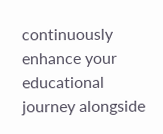continuously enhance your educational journey alongside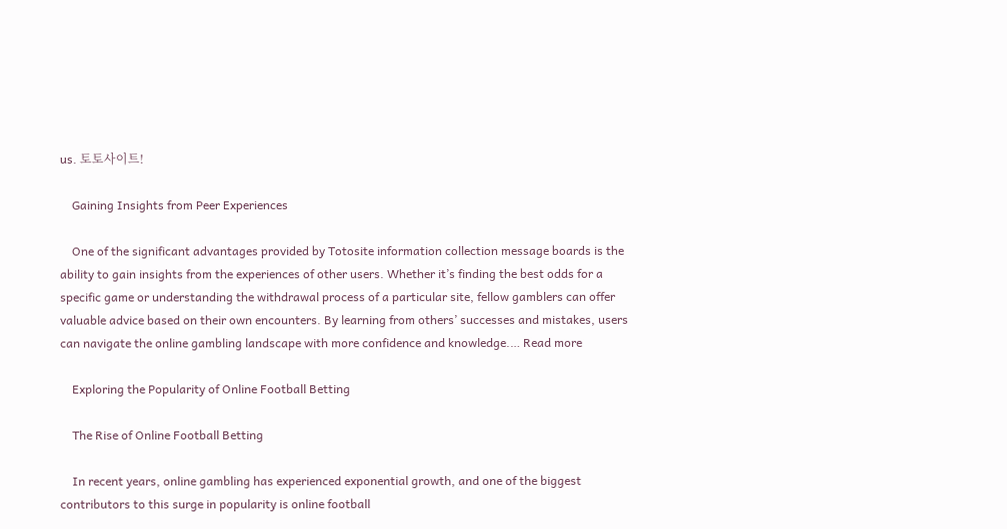us. 토토사이트!

    Gaining Insights from Peer Experiences

    One of the significant advantages provided by Totosite information collection message boards is the ability to gain insights from the experiences of other users. Whether it’s finding the best odds for a specific game or understanding the withdrawal process of a particular site, fellow gamblers can offer valuable advice based on their own encounters. By learning from others’ successes and mistakes, users can navigate the online gambling landscape with more confidence and knowledge.… Read more

    Exploring the Popularity of Online Football Betting

    The Rise of Online Football Betting

    In recent years, online gambling has experienced exponential growth, and one of the biggest contributors to this surge in popularity is online football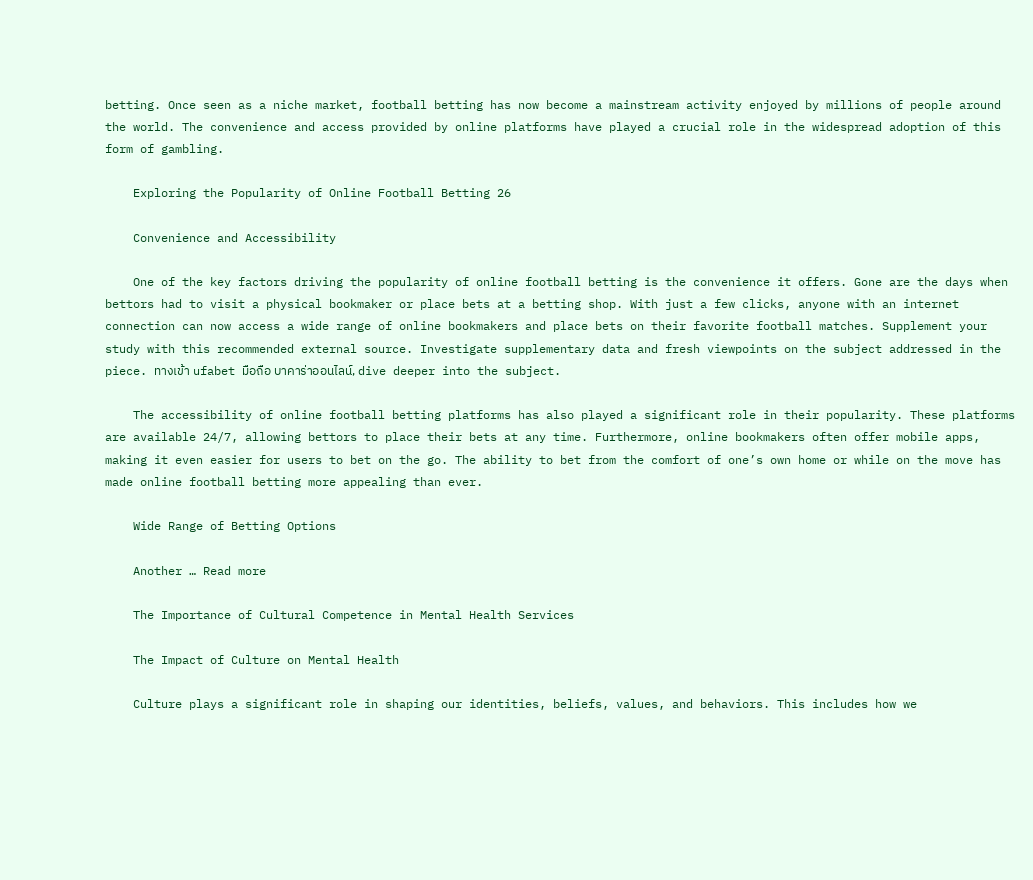betting. Once seen as a niche market, football betting has now become a mainstream activity enjoyed by millions of people around the world. The convenience and access provided by online platforms have played a crucial role in the widespread adoption of this form of gambling.

    Exploring the Popularity of Online Football Betting 26

    Convenience and Accessibility

    One of the key factors driving the popularity of online football betting is the convenience it offers. Gone are the days when bettors had to visit a physical bookmaker or place bets at a betting shop. With just a few clicks, anyone with an internet connection can now access a wide range of online bookmakers and place bets on their favorite football matches. Supplement your study with this recommended external source. Investigate supplementary data and fresh viewpoints on the subject addressed in the piece. ทางเข้า ufabet มือถือ บาคาร่าออนไลน์, dive deeper into the subject.

    The accessibility of online football betting platforms has also played a significant role in their popularity. These platforms are available 24/7, allowing bettors to place their bets at any time. Furthermore, online bookmakers often offer mobile apps, making it even easier for users to bet on the go. The ability to bet from the comfort of one’s own home or while on the move has made online football betting more appealing than ever.

    Wide Range of Betting Options

    Another … Read more

    The Importance of Cultural Competence in Mental Health Services

    The Impact of Culture on Mental Health

    Culture plays a significant role in shaping our identities, beliefs, values, and behaviors. This includes how we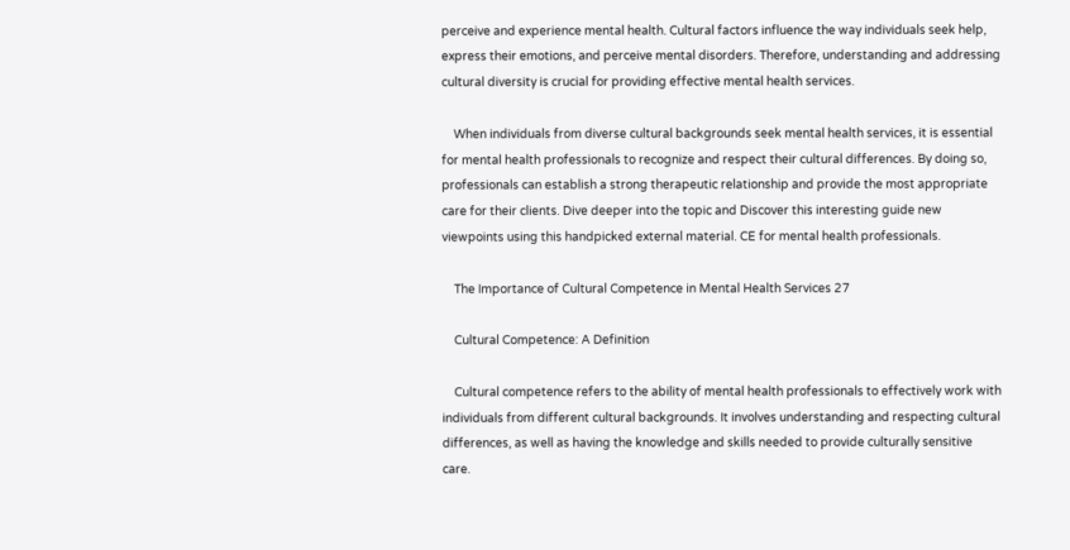perceive and experience mental health. Cultural factors influence the way individuals seek help, express their emotions, and perceive mental disorders. Therefore, understanding and addressing cultural diversity is crucial for providing effective mental health services.

    When individuals from diverse cultural backgrounds seek mental health services, it is essential for mental health professionals to recognize and respect their cultural differences. By doing so, professionals can establish a strong therapeutic relationship and provide the most appropriate care for their clients. Dive deeper into the topic and Discover this interesting guide new viewpoints using this handpicked external material. CE for mental health professionals.

    The Importance of Cultural Competence in Mental Health Services 27

    Cultural Competence: A Definition

    Cultural competence refers to the ability of mental health professionals to effectively work with individuals from different cultural backgrounds. It involves understanding and respecting cultural differences, as well as having the knowledge and skills needed to provide culturally sensitive care.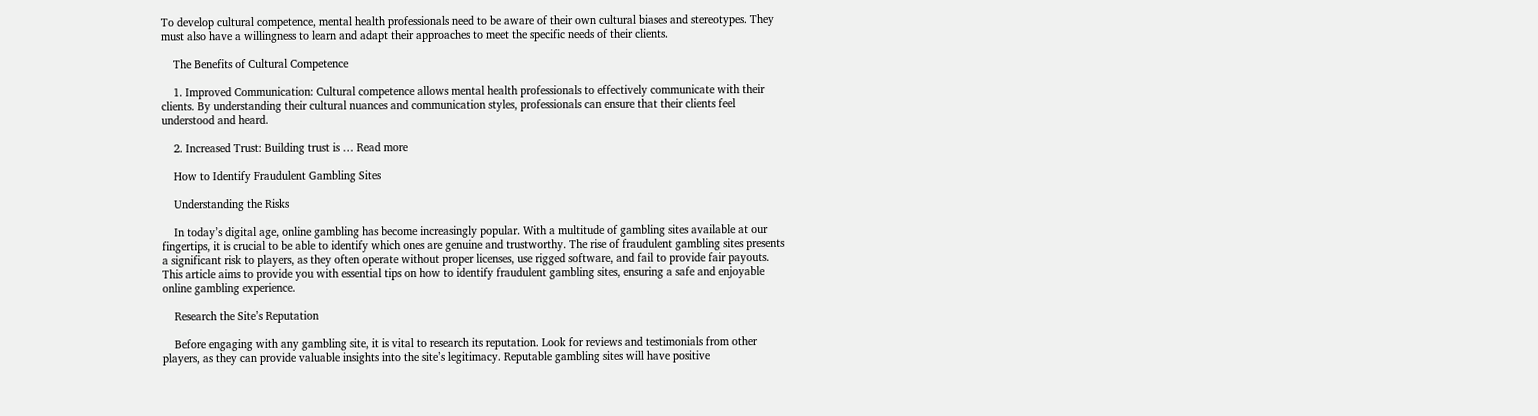To develop cultural competence, mental health professionals need to be aware of their own cultural biases and stereotypes. They must also have a willingness to learn and adapt their approaches to meet the specific needs of their clients.

    The Benefits of Cultural Competence

    1. Improved Communication: Cultural competence allows mental health professionals to effectively communicate with their clients. By understanding their cultural nuances and communication styles, professionals can ensure that their clients feel understood and heard.

    2. Increased Trust: Building trust is … Read more

    How to Identify Fraudulent Gambling Sites

    Understanding the Risks

    In today’s digital age, online gambling has become increasingly popular. With a multitude of gambling sites available at our fingertips, it is crucial to be able to identify which ones are genuine and trustworthy. The rise of fraudulent gambling sites presents a significant risk to players, as they often operate without proper licenses, use rigged software, and fail to provide fair payouts. This article aims to provide you with essential tips on how to identify fraudulent gambling sites, ensuring a safe and enjoyable online gambling experience.

    Research the Site’s Reputation

    Before engaging with any gambling site, it is vital to research its reputation. Look for reviews and testimonials from other players, as they can provide valuable insights into the site’s legitimacy. Reputable gambling sites will have positive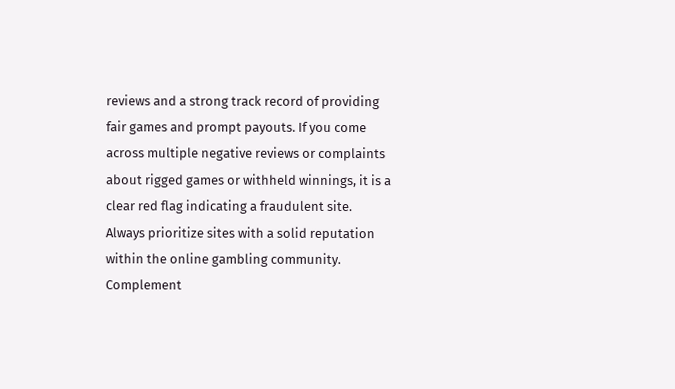reviews and a strong track record of providing fair games and prompt payouts. If you come across multiple negative reviews or complaints about rigged games or withheld winnings, it is a clear red flag indicating a fraudulent site. Always prioritize sites with a solid reputation within the online gambling community. Complement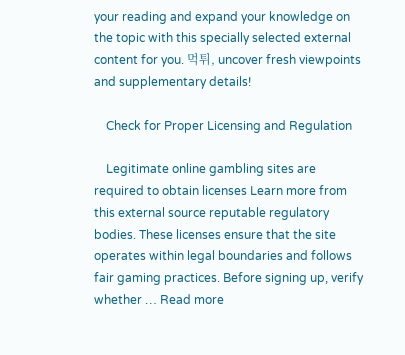your reading and expand your knowledge on the topic with this specially selected external content for you. 먹튀, uncover fresh viewpoints and supplementary details!

    Check for Proper Licensing and Regulation

    Legitimate online gambling sites are required to obtain licenses Learn more from this external source reputable regulatory bodies. These licenses ensure that the site operates within legal boundaries and follows fair gaming practices. Before signing up, verify whether … Read more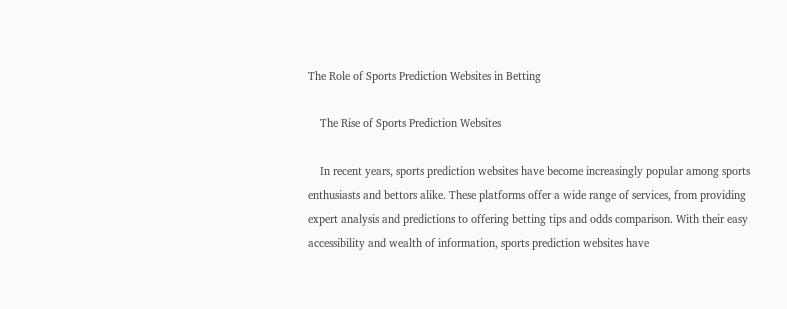The Role of Sports Prediction Websites in Betting

    The Rise of Sports Prediction Websites

    In recent years, sports prediction websites have become increasingly popular among sports enthusiasts and bettors alike. These platforms offer a wide range of services, from providing expert analysis and predictions to offering betting tips and odds comparison. With their easy accessibility and wealth of information, sports prediction websites have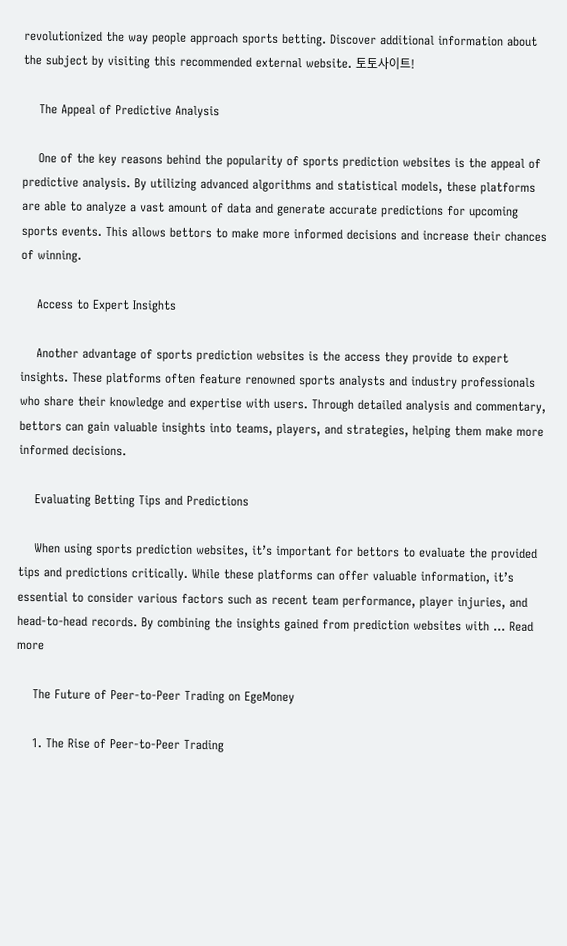revolutionized the way people approach sports betting. Discover additional information about the subject by visiting this recommended external website. 토토사이트!

    The Appeal of Predictive Analysis

    One of the key reasons behind the popularity of sports prediction websites is the appeal of predictive analysis. By utilizing advanced algorithms and statistical models, these platforms are able to analyze a vast amount of data and generate accurate predictions for upcoming sports events. This allows bettors to make more informed decisions and increase their chances of winning.

    Access to Expert Insights

    Another advantage of sports prediction websites is the access they provide to expert insights. These platforms often feature renowned sports analysts and industry professionals who share their knowledge and expertise with users. Through detailed analysis and commentary, bettors can gain valuable insights into teams, players, and strategies, helping them make more informed decisions.

    Evaluating Betting Tips and Predictions

    When using sports prediction websites, it’s important for bettors to evaluate the provided tips and predictions critically. While these platforms can offer valuable information, it’s essential to consider various factors such as recent team performance, player injuries, and head-to-head records. By combining the insights gained from prediction websites with … Read more

    The Future of Peer-to-Peer Trading on EgeMoney

    1. The Rise of Peer-to-Peer Trading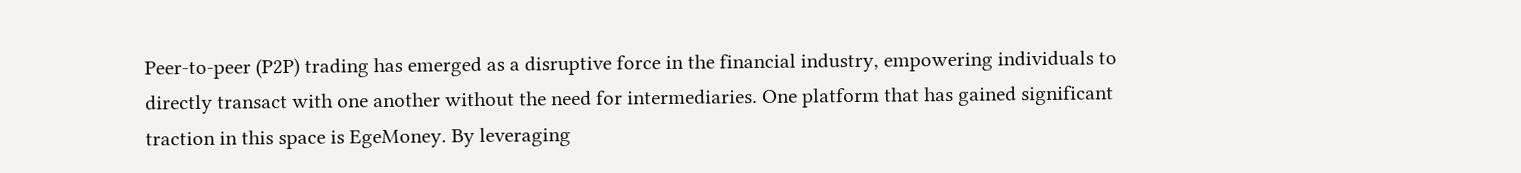Peer-to-peer (P2P) trading has emerged as a disruptive force in the financial industry, empowering individuals to directly transact with one another without the need for intermediaries. One platform that has gained significant traction in this space is EgeMoney. By leveraging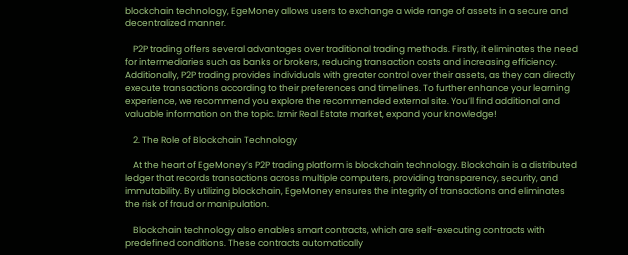blockchain technology, EgeMoney allows users to exchange a wide range of assets in a secure and decentralized manner.

    P2P trading offers several advantages over traditional trading methods. Firstly, it eliminates the need for intermediaries such as banks or brokers, reducing transaction costs and increasing efficiency. Additionally, P2P trading provides individuals with greater control over their assets, as they can directly execute transactions according to their preferences and timelines. To further enhance your learning experience, we recommend you explore the recommended external site. You’ll find additional and valuable information on the topic. Izmir Real Estate market, expand your knowledge!

    2. The Role of Blockchain Technology

    At the heart of EgeMoney’s P2P trading platform is blockchain technology. Blockchain is a distributed ledger that records transactions across multiple computers, providing transparency, security, and immutability. By utilizing blockchain, EgeMoney ensures the integrity of transactions and eliminates the risk of fraud or manipulation.

    Blockchain technology also enables smart contracts, which are self-executing contracts with predefined conditions. These contracts automatically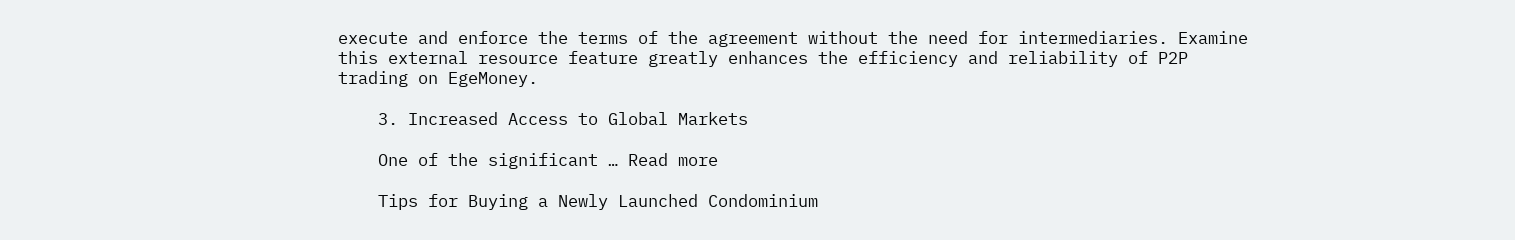execute and enforce the terms of the agreement without the need for intermediaries. Examine this external resource feature greatly enhances the efficiency and reliability of P2P trading on EgeMoney.

    3. Increased Access to Global Markets

    One of the significant … Read more

    Tips for Buying a Newly Launched Condominium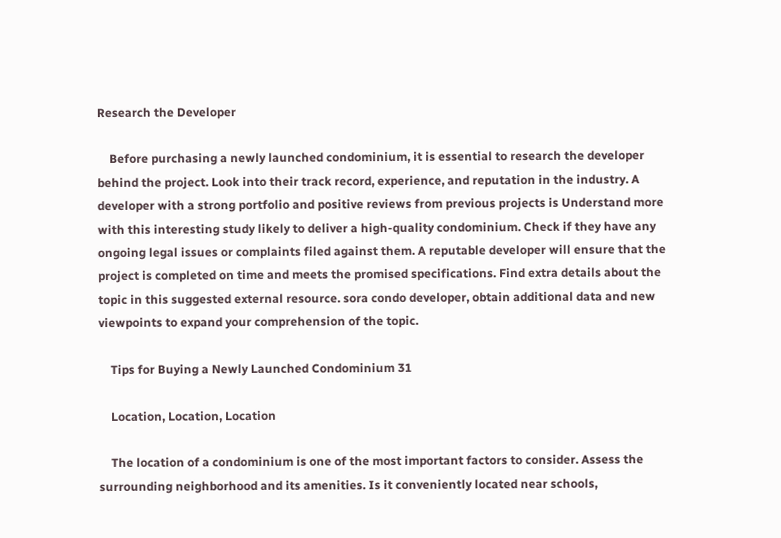Research the Developer

    Before purchasing a newly launched condominium, it is essential to research the developer behind the project. Look into their track record, experience, and reputation in the industry. A developer with a strong portfolio and positive reviews from previous projects is Understand more with this interesting study likely to deliver a high-quality condominium. Check if they have any ongoing legal issues or complaints filed against them. A reputable developer will ensure that the project is completed on time and meets the promised specifications. Find extra details about the topic in this suggested external resource. sora condo developer, obtain additional data and new viewpoints to expand your comprehension of the topic.

    Tips for Buying a Newly Launched Condominium 31

    Location, Location, Location

    The location of a condominium is one of the most important factors to consider. Assess the surrounding neighborhood and its amenities. Is it conveniently located near schools,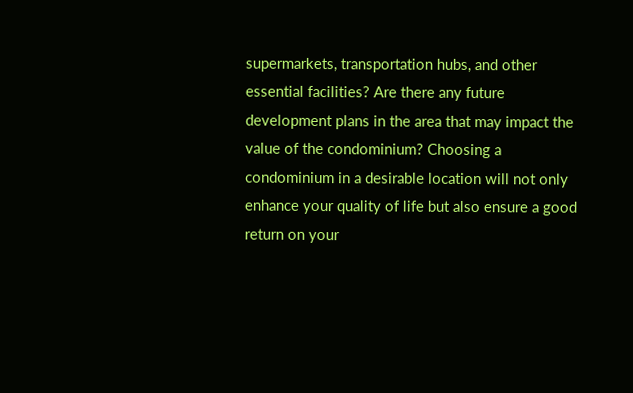supermarkets, transportation hubs, and other essential facilities? Are there any future development plans in the area that may impact the value of the condominium? Choosing a condominium in a desirable location will not only enhance your quality of life but also ensure a good return on your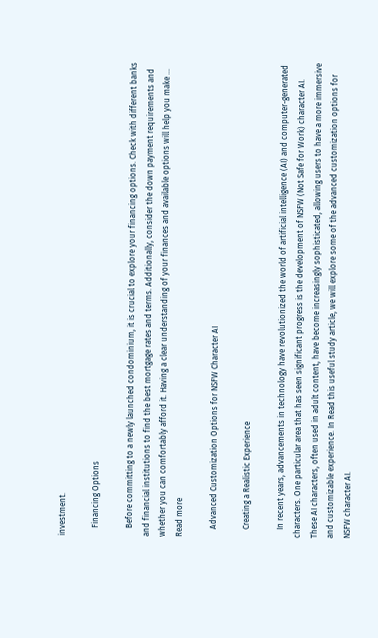investment.

    Financing Options

    Before committing to a newly launched condominium, it is crucial to explore your financing options. Check with different banks and financial institutions to find the best mortgage rates and terms. Additionally, consider the down payment requirements and whether you can comfortably afford it. Having a clear understanding of your finances and available options will help you make … Read more

    Advanced Customization Options for NSFW Character AI

    Creating a Realistic Experience

    In recent years, advancements in technology have revolutionized the world of artificial intelligence (AI) and computer-generated characters. One particular area that has seen significant progress is the development of NSFW (Not Safe for Work) character AI. These AI characters, often used in adult content, have become increasingly sophisticated, allowing users to have a more immersive and customizable experience. In Read this useful study article, we will explore some of the advanced customization options for NSFW character AI.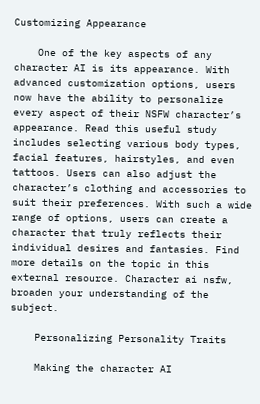Customizing Appearance

    One of the key aspects of any character AI is its appearance. With advanced customization options, users now have the ability to personalize every aspect of their NSFW character’s appearance. Read this useful study includes selecting various body types, facial features, hairstyles, and even tattoos. Users can also adjust the character’s clothing and accessories to suit their preferences. With such a wide range of options, users can create a character that truly reflects their individual desires and fantasies. Find more details on the topic in this external resource. Character ai nsfw, broaden your understanding of the subject.

    Personalizing Personality Traits

    Making the character AI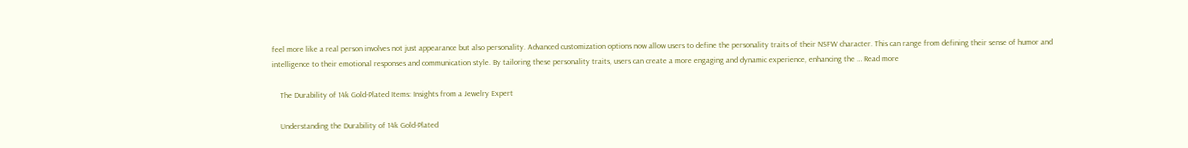feel more like a real person involves not just appearance but also personality. Advanced customization options now allow users to define the personality traits of their NSFW character. This can range from defining their sense of humor and intelligence to their emotional responses and communication style. By tailoring these personality traits, users can create a more engaging and dynamic experience, enhancing the … Read more

    The Durability of 14k Gold-Plated Items: Insights from a Jewelry Expert

    Understanding the Durability of 14k Gold-Plated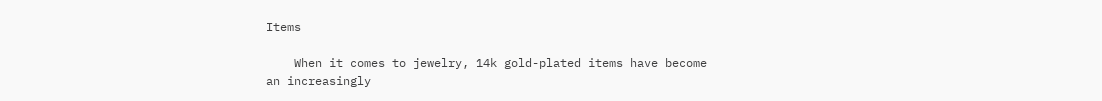Items

    When it comes to jewelry, 14k gold-plated items have become an increasingly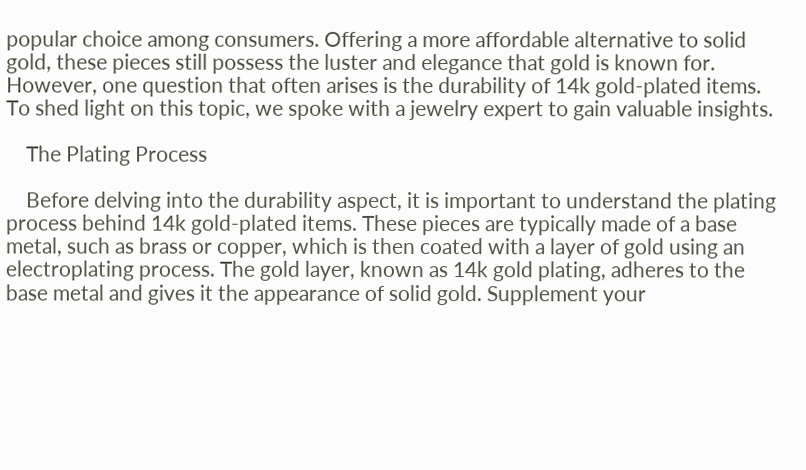popular choice among consumers. Offering a more affordable alternative to solid gold, these pieces still possess the luster and elegance that gold is known for. However, one question that often arises is the durability of 14k gold-plated items. To shed light on this topic, we spoke with a jewelry expert to gain valuable insights.

    The Plating Process

    Before delving into the durability aspect, it is important to understand the plating process behind 14k gold-plated items. These pieces are typically made of a base metal, such as brass or copper, which is then coated with a layer of gold using an electroplating process. The gold layer, known as 14k gold plating, adheres to the base metal and gives it the appearance of solid gold. Supplement your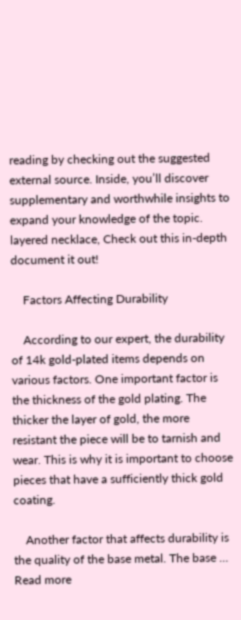reading by checking out the suggested external source. Inside, you’ll discover supplementary and worthwhile insights to expand your knowledge of the topic. layered necklace, Check out this in-depth document it out!

    Factors Affecting Durability

    According to our expert, the durability of 14k gold-plated items depends on various factors. One important factor is the thickness of the gold plating. The thicker the layer of gold, the more resistant the piece will be to tarnish and wear. This is why it is important to choose pieces that have a sufficiently thick gold coating.

    Another factor that affects durability is the quality of the base metal. The base … Read more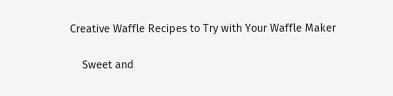Creative Waffle Recipes to Try with Your Waffle Maker

    Sweet and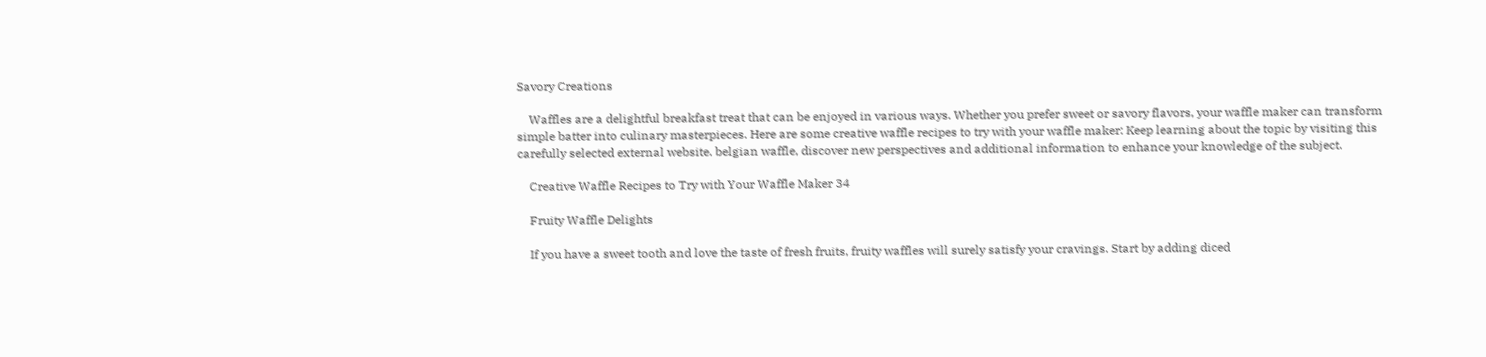Savory Creations

    Waffles are a delightful breakfast treat that can be enjoyed in various ways. Whether you prefer sweet or savory flavors, your waffle maker can transform simple batter into culinary masterpieces. Here are some creative waffle recipes to try with your waffle maker: Keep learning about the topic by visiting this carefully selected external website. belgian waffle, discover new perspectives and additional information to enhance your knowledge of the subject.

    Creative Waffle Recipes to Try with Your Waffle Maker 34

    Fruity Waffle Delights

    If you have a sweet tooth and love the taste of fresh fruits, fruity waffles will surely satisfy your cravings. Start by adding diced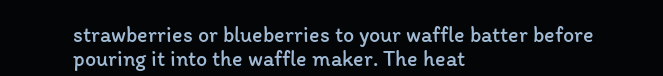strawberries or blueberries to your waffle batter before pouring it into the waffle maker. The heat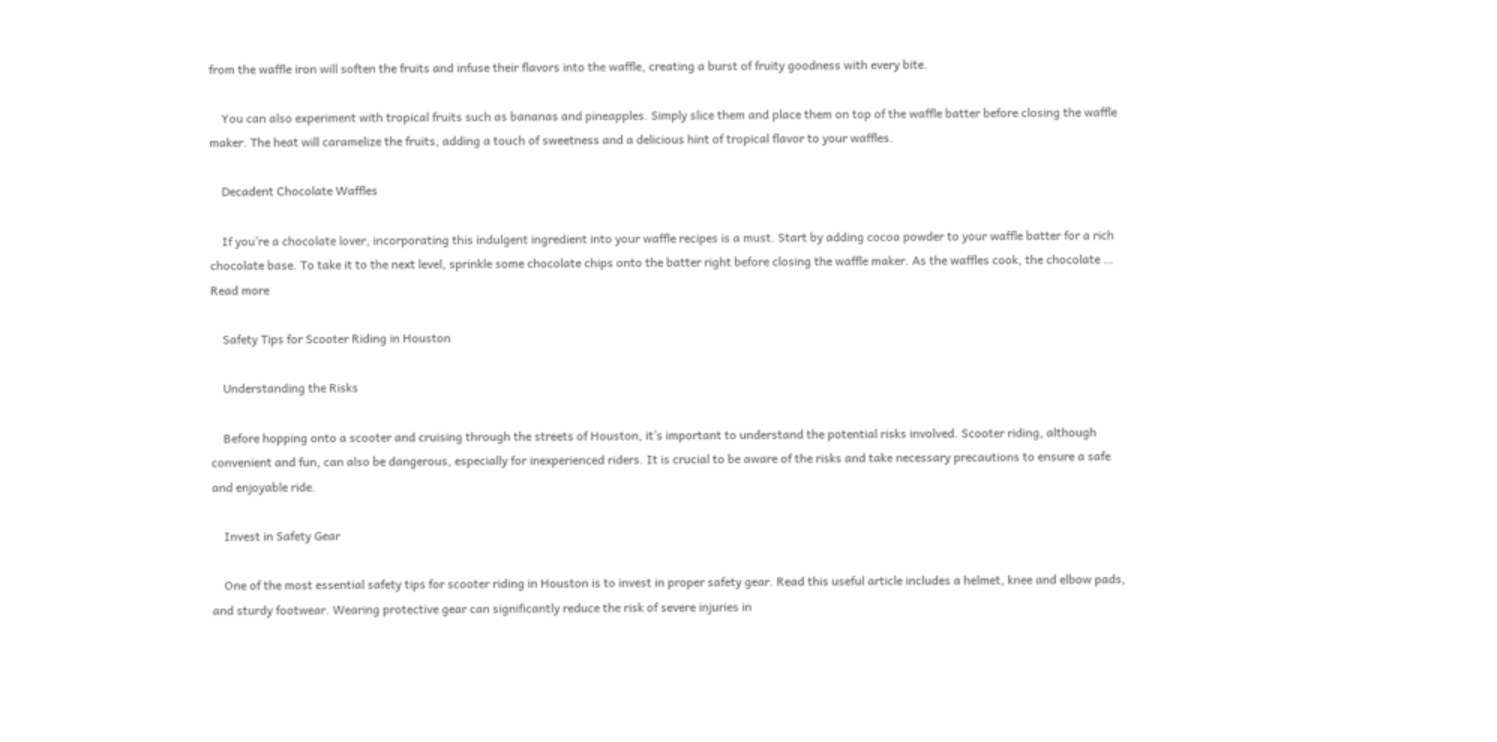from the waffle iron will soften the fruits and infuse their flavors into the waffle, creating a burst of fruity goodness with every bite.

    You can also experiment with tropical fruits such as bananas and pineapples. Simply slice them and place them on top of the waffle batter before closing the waffle maker. The heat will caramelize the fruits, adding a touch of sweetness and a delicious hint of tropical flavor to your waffles.

    Decadent Chocolate Waffles

    If you’re a chocolate lover, incorporating this indulgent ingredient into your waffle recipes is a must. Start by adding cocoa powder to your waffle batter for a rich chocolate base. To take it to the next level, sprinkle some chocolate chips onto the batter right before closing the waffle maker. As the waffles cook, the chocolate … Read more

    Safety Tips for Scooter Riding in Houston

    Understanding the Risks

    Before hopping onto a scooter and cruising through the streets of Houston, it’s important to understand the potential risks involved. Scooter riding, although convenient and fun, can also be dangerous, especially for inexperienced riders. It is crucial to be aware of the risks and take necessary precautions to ensure a safe and enjoyable ride.

    Invest in Safety Gear

    One of the most essential safety tips for scooter riding in Houston is to invest in proper safety gear. Read this useful article includes a helmet, knee and elbow pads, and sturdy footwear. Wearing protective gear can significantly reduce the risk of severe injuries in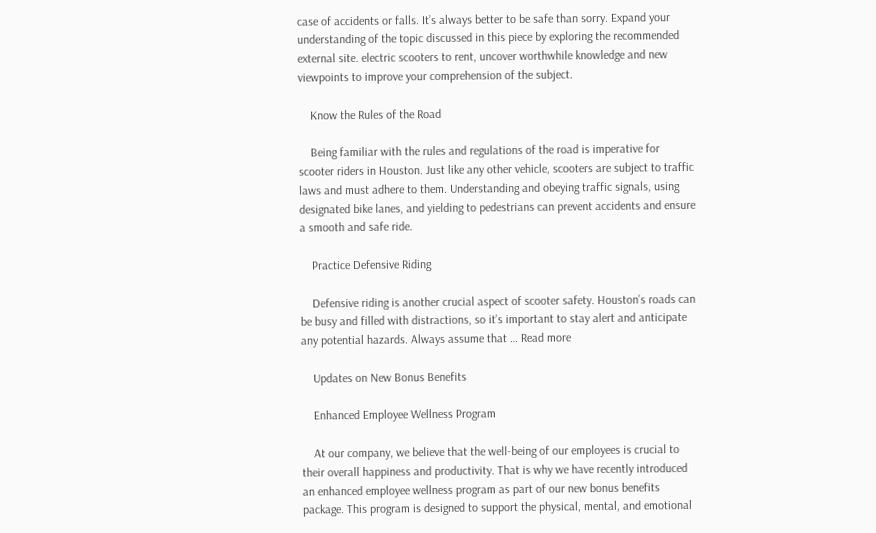case of accidents or falls. It’s always better to be safe than sorry. Expand your understanding of the topic discussed in this piece by exploring the recommended external site. electric scooters to rent, uncover worthwhile knowledge and new viewpoints to improve your comprehension of the subject.

    Know the Rules of the Road

    Being familiar with the rules and regulations of the road is imperative for scooter riders in Houston. Just like any other vehicle, scooters are subject to traffic laws and must adhere to them. Understanding and obeying traffic signals, using designated bike lanes, and yielding to pedestrians can prevent accidents and ensure a smooth and safe ride.

    Practice Defensive Riding

    Defensive riding is another crucial aspect of scooter safety. Houston’s roads can be busy and filled with distractions, so it’s important to stay alert and anticipate any potential hazards. Always assume that … Read more

    Updates on New Bonus Benefits

    Enhanced Employee Wellness Program

    At our company, we believe that the well-being of our employees is crucial to their overall happiness and productivity. That is why we have recently introduced an enhanced employee wellness program as part of our new bonus benefits package. This program is designed to support the physical, mental, and emotional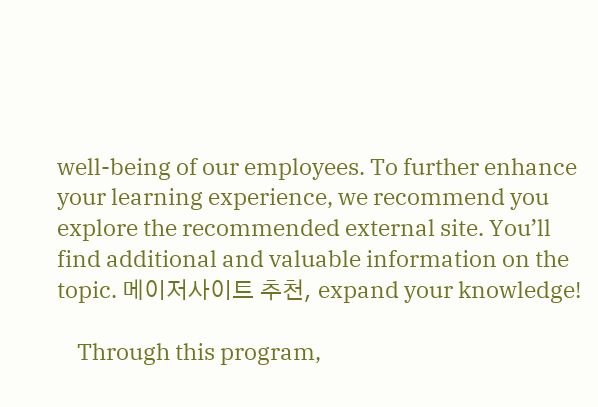well-being of our employees. To further enhance your learning experience, we recommend you explore the recommended external site. You’ll find additional and valuable information on the topic. 메이저사이트 추천, expand your knowledge!

    Through this program,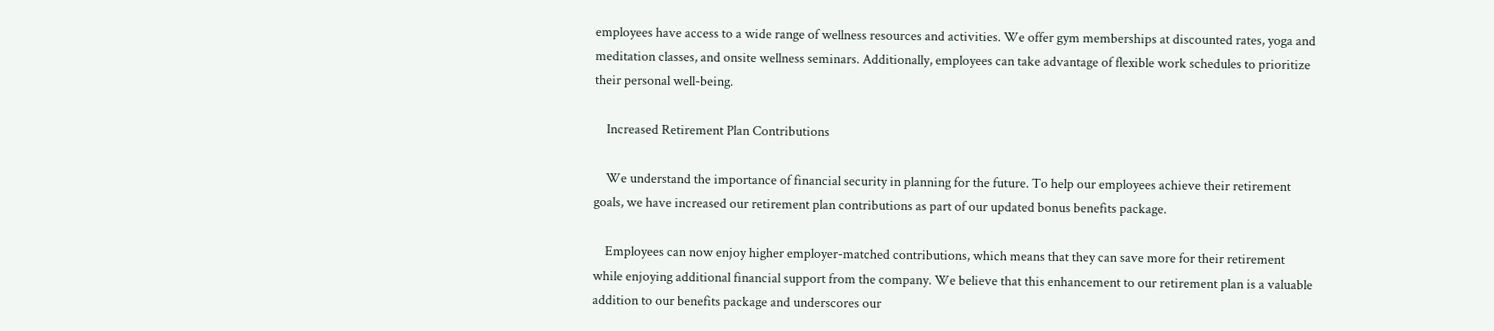employees have access to a wide range of wellness resources and activities. We offer gym memberships at discounted rates, yoga and meditation classes, and onsite wellness seminars. Additionally, employees can take advantage of flexible work schedules to prioritize their personal well-being.

    Increased Retirement Plan Contributions

    We understand the importance of financial security in planning for the future. To help our employees achieve their retirement goals, we have increased our retirement plan contributions as part of our updated bonus benefits package.

    Employees can now enjoy higher employer-matched contributions, which means that they can save more for their retirement while enjoying additional financial support from the company. We believe that this enhancement to our retirement plan is a valuable addition to our benefits package and underscores our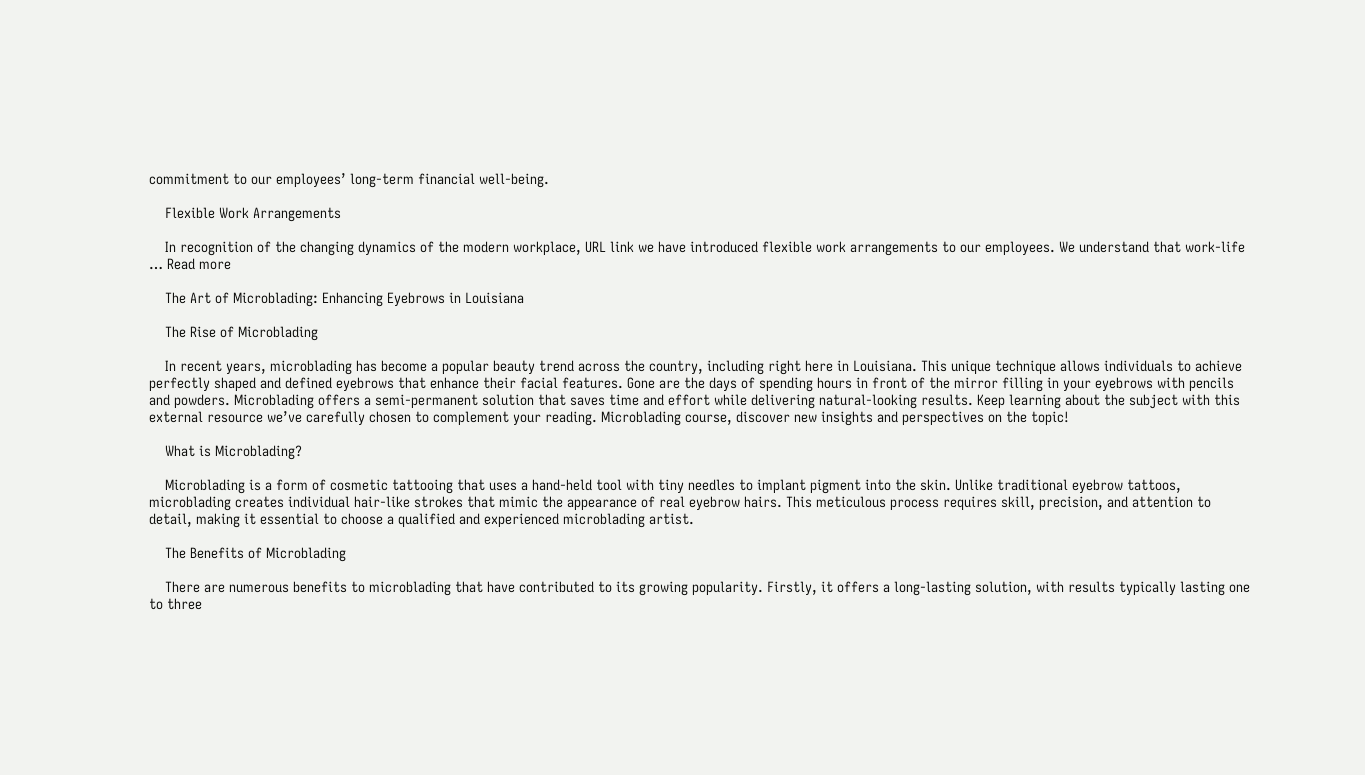commitment to our employees’ long-term financial well-being.

    Flexible Work Arrangements

    In recognition of the changing dynamics of the modern workplace, URL link we have introduced flexible work arrangements to our employees. We understand that work-life … Read more

    The Art of Microblading: Enhancing Eyebrows in Louisiana

    The Rise of Microblading

    In recent years, microblading has become a popular beauty trend across the country, including right here in Louisiana. This unique technique allows individuals to achieve perfectly shaped and defined eyebrows that enhance their facial features. Gone are the days of spending hours in front of the mirror filling in your eyebrows with pencils and powders. Microblading offers a semi-permanent solution that saves time and effort while delivering natural-looking results. Keep learning about the subject with this external resource we’ve carefully chosen to complement your reading. Microblading course, discover new insights and perspectives on the topic!

    What is Microblading?

    Microblading is a form of cosmetic tattooing that uses a hand-held tool with tiny needles to implant pigment into the skin. Unlike traditional eyebrow tattoos, microblading creates individual hair-like strokes that mimic the appearance of real eyebrow hairs. This meticulous process requires skill, precision, and attention to detail, making it essential to choose a qualified and experienced microblading artist.

    The Benefits of Microblading

    There are numerous benefits to microblading that have contributed to its growing popularity. Firstly, it offers a long-lasting solution, with results typically lasting one to three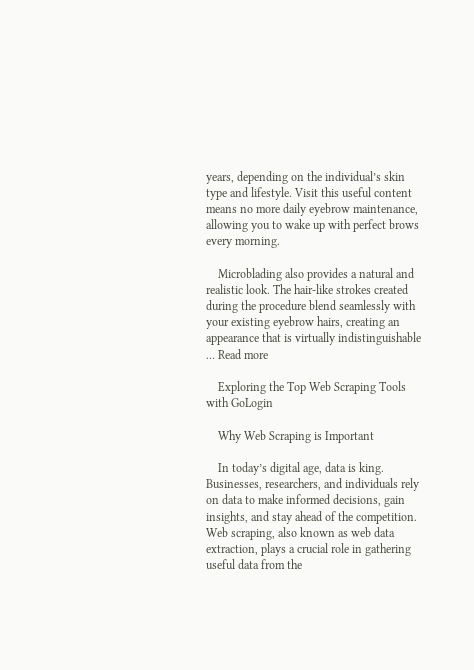years, depending on the individual’s skin type and lifestyle. Visit this useful content means no more daily eyebrow maintenance, allowing you to wake up with perfect brows every morning.

    Microblading also provides a natural and realistic look. The hair-like strokes created during the procedure blend seamlessly with your existing eyebrow hairs, creating an appearance that is virtually indistinguishable … Read more

    Exploring the Top Web Scraping Tools with GoLogin

    Why Web Scraping is Important

    In today’s digital age, data is king. Businesses, researchers, and individuals rely on data to make informed decisions, gain insights, and stay ahead of the competition. Web scraping, also known as web data extraction, plays a crucial role in gathering useful data from the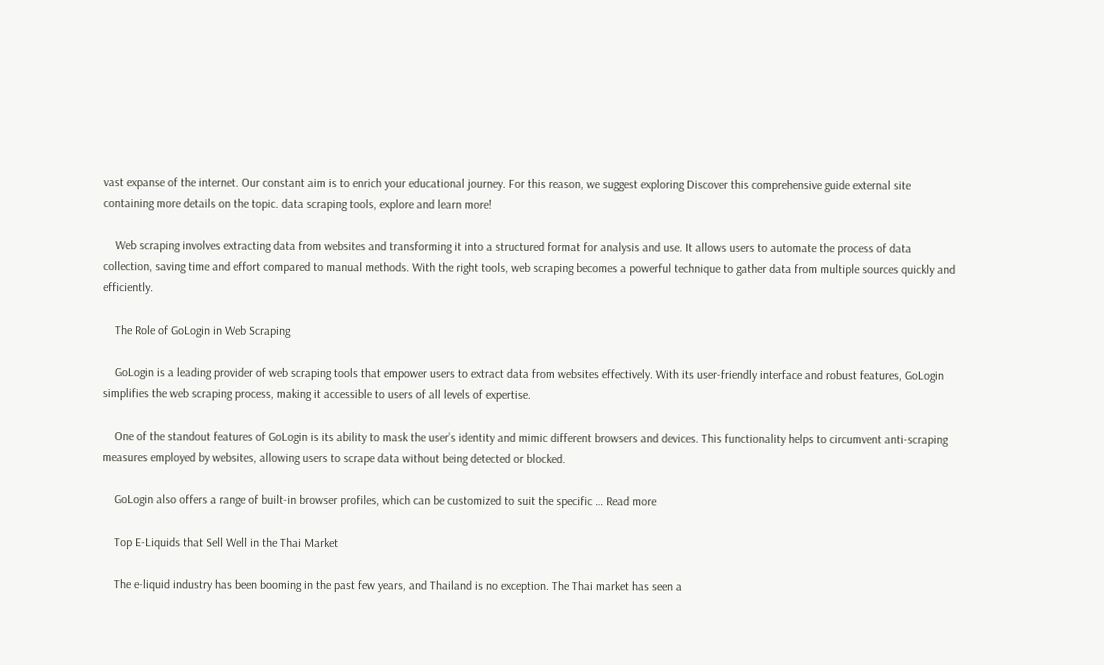vast expanse of the internet. Our constant aim is to enrich your educational journey. For this reason, we suggest exploring Discover this comprehensive guide external site containing more details on the topic. data scraping tools, explore and learn more!

    Web scraping involves extracting data from websites and transforming it into a structured format for analysis and use. It allows users to automate the process of data collection, saving time and effort compared to manual methods. With the right tools, web scraping becomes a powerful technique to gather data from multiple sources quickly and efficiently.

    The Role of GoLogin in Web Scraping

    GoLogin is a leading provider of web scraping tools that empower users to extract data from websites effectively. With its user-friendly interface and robust features, GoLogin simplifies the web scraping process, making it accessible to users of all levels of expertise.

    One of the standout features of GoLogin is its ability to mask the user’s identity and mimic different browsers and devices. This functionality helps to circumvent anti-scraping measures employed by websites, allowing users to scrape data without being detected or blocked.

    GoLogin also offers a range of built-in browser profiles, which can be customized to suit the specific … Read more

    Top E-Liquids that Sell Well in the Thai Market

    The e-liquid industry has been booming in the past few years, and Thailand is no exception. The Thai market has seen a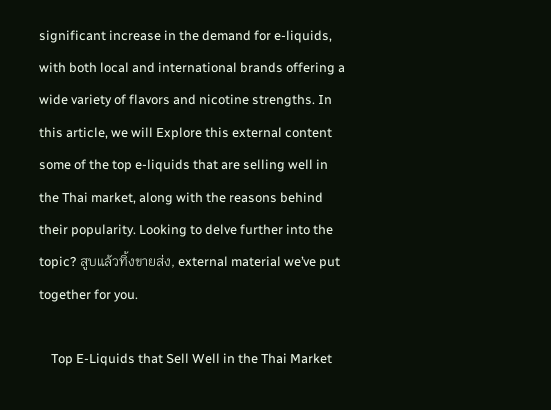significant increase in the demand for e-liquids, with both local and international brands offering a wide variety of flavors and nicotine strengths. In this article, we will Explore this external content some of the top e-liquids that are selling well in the Thai market, along with the reasons behind their popularity. Looking to delve further into the topic? สูบแล้วทิ้งขายส่ง, external material we’ve put together for you.

    Top E-Liquids that Sell Well in the Thai Market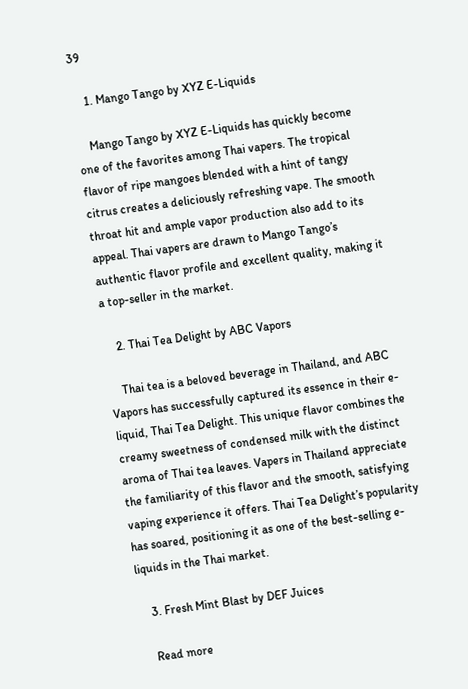39

    1. Mango Tango by XYZ E-Liquids

    Mango Tango by XYZ E-Liquids has quickly become one of the favorites among Thai vapers. The tropical flavor of ripe mangoes blended with a hint of tangy citrus creates a deliciously refreshing vape. The smooth throat hit and ample vapor production also add to its appeal. Thai vapers are drawn to Mango Tango’s authentic flavor profile and excellent quality, making it a top-seller in the market.

    2. Thai Tea Delight by ABC Vapors

    Thai tea is a beloved beverage in Thailand, and ABC Vapors has successfully captured its essence in their e-liquid, Thai Tea Delight. This unique flavor combines the creamy sweetness of condensed milk with the distinct aroma of Thai tea leaves. Vapers in Thailand appreciate the familiarity of this flavor and the smooth, satisfying vaping experience it offers. Thai Tea Delight’s popularity has soared, positioning it as one of the best-selling e-liquids in the Thai market.

    3. Fresh Mint Blast by DEF Juices

    Read more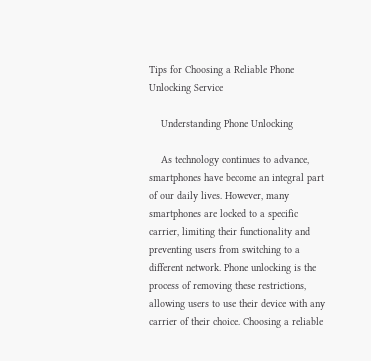Tips for Choosing a Reliable Phone Unlocking Service

    Understanding Phone Unlocking

    As technology continues to advance, smartphones have become an integral part of our daily lives. However, many smartphones are locked to a specific carrier, limiting their functionality and preventing users from switching to a different network. Phone unlocking is the process of removing these restrictions, allowing users to use their device with any carrier of their choice. Choosing a reliable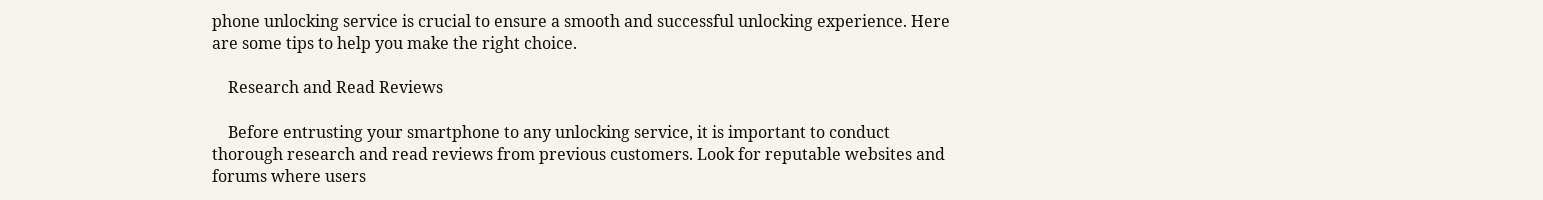phone unlocking service is crucial to ensure a smooth and successful unlocking experience. Here are some tips to help you make the right choice.

    Research and Read Reviews

    Before entrusting your smartphone to any unlocking service, it is important to conduct thorough research and read reviews from previous customers. Look for reputable websites and forums where users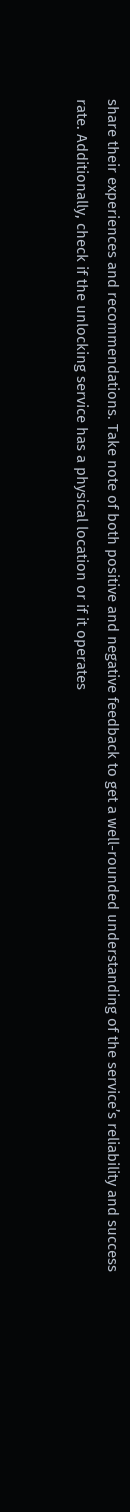share their experiences and recommendations. Take note of both positive and negative feedback to get a well-rounded understanding of the service’s reliability and success rate. Additionally, check if the unlocking service has a physical location or if it operates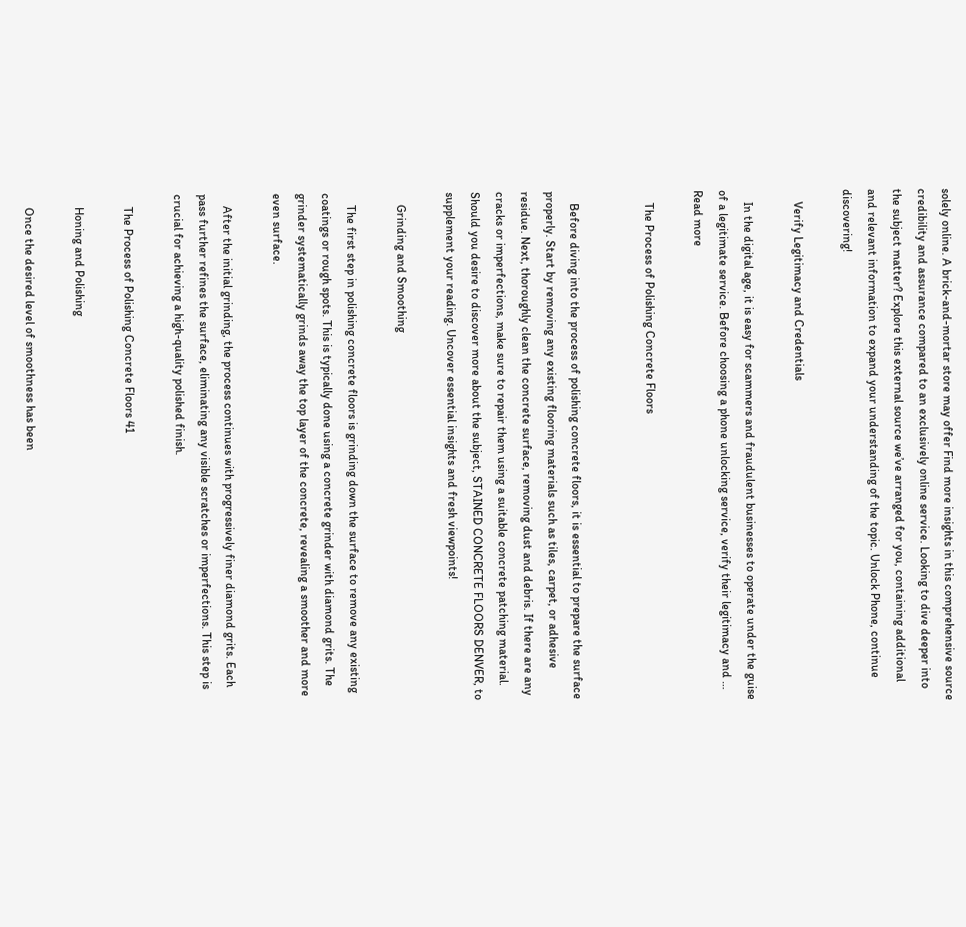solely online. A brick-and-mortar store may offer Find more insights in this comprehensive source credibility and assurance compared to an exclusively online service. Looking to dive deeper into the subject matter? Explore this external source we’ve arranged for you, containing additional and relevant information to expand your understanding of the topic. Unlock Phone, continue discovering!

    Verify Legitimacy and Credentials

    In the digital age, it is easy for scammers and fraudulent businesses to operate under the guise of a legitimate service. Before choosing a phone unlocking service, verify their legitimacy and … Read more

    The Process of Polishing Concrete Floors


    Before diving into the process of polishing concrete floors, it is essential to prepare the surface properly. Start by removing any existing flooring materials such as tiles, carpet, or adhesive residue. Next, thoroughly clean the concrete surface, removing dust and debris. If there are any cracks or imperfections, make sure to repair them using a suitable concrete patching material. Should you desire to discover more about the subject, STAINED CONCRETE FLOORS DENVER, to supplement your reading. Uncover essential insights and fresh viewpoints!

    Grinding and Smoothing

    The first step in polishing concrete floors is grinding down the surface to remove any existing coatings or rough spots. This is typically done using a concrete grinder with diamond grits. The grinder systematically grinds away the top layer of the concrete, revealing a smoother and more even surface.

    After the initial grinding, the process continues with progressively finer diamond grits. Each pass further refines the surface, eliminating any visible scratches or imperfections. This step is crucial for achieving a high-quality polished finish.

    The Process of Polishing Concrete Floors 41

    Honing and Polishing

    Once the desired level of smoothness has been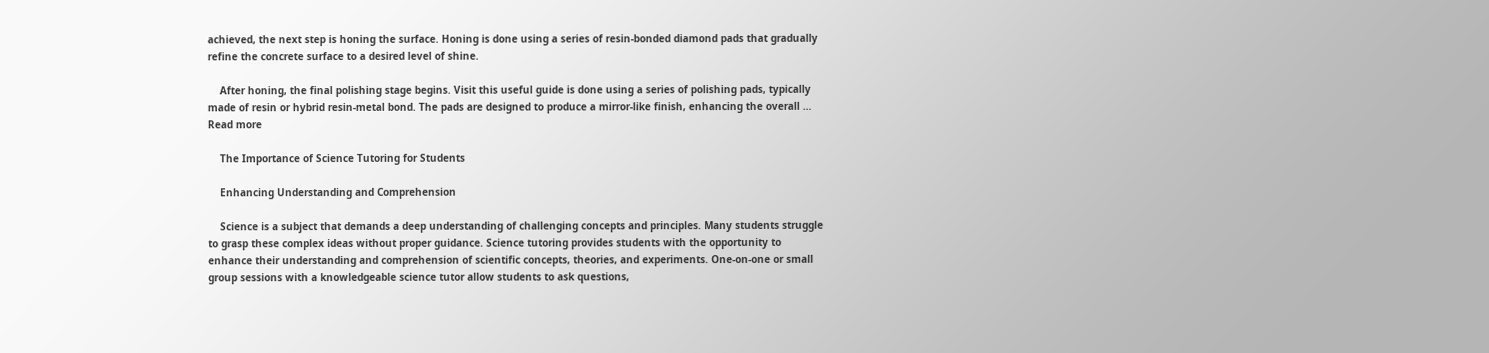achieved, the next step is honing the surface. Honing is done using a series of resin-bonded diamond pads that gradually refine the concrete surface to a desired level of shine.

    After honing, the final polishing stage begins. Visit this useful guide is done using a series of polishing pads, typically made of resin or hybrid resin-metal bond. The pads are designed to produce a mirror-like finish, enhancing the overall … Read more

    The Importance of Science Tutoring for Students

    Enhancing Understanding and Comprehension

    Science is a subject that demands a deep understanding of challenging concepts and principles. Many students struggle to grasp these complex ideas without proper guidance. Science tutoring provides students with the opportunity to enhance their understanding and comprehension of scientific concepts, theories, and experiments. One-on-one or small group sessions with a knowledgeable science tutor allow students to ask questions,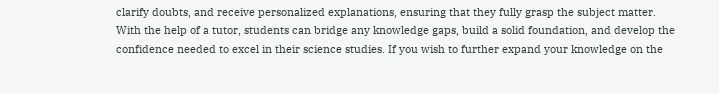clarify doubts, and receive personalized explanations, ensuring that they fully grasp the subject matter. With the help of a tutor, students can bridge any knowledge gaps, build a solid foundation, and develop the confidence needed to excel in their science studies. If you wish to further expand your knowledge on the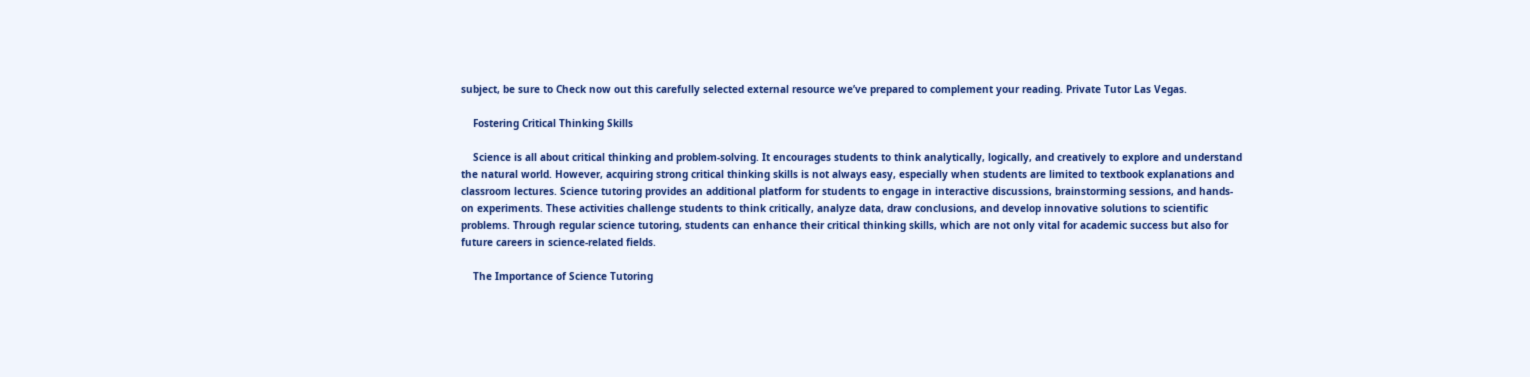subject, be sure to Check now out this carefully selected external resource we’ve prepared to complement your reading. Private Tutor Las Vegas.

    Fostering Critical Thinking Skills

    Science is all about critical thinking and problem-solving. It encourages students to think analytically, logically, and creatively to explore and understand the natural world. However, acquiring strong critical thinking skills is not always easy, especially when students are limited to textbook explanations and classroom lectures. Science tutoring provides an additional platform for students to engage in interactive discussions, brainstorming sessions, and hands-on experiments. These activities challenge students to think critically, analyze data, draw conclusions, and develop innovative solutions to scientific problems. Through regular science tutoring, students can enhance their critical thinking skills, which are not only vital for academic success but also for future careers in science-related fields.

    The Importance of Science Tutoring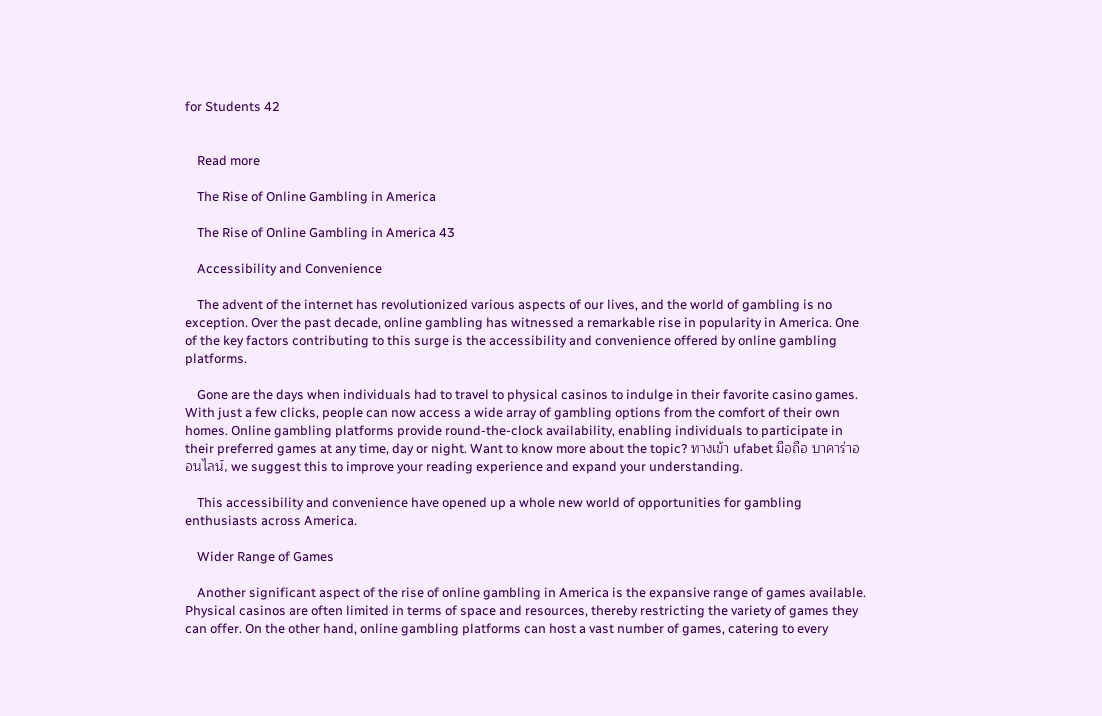for Students 42


    Read more

    The Rise of Online Gambling in America

    The Rise of Online Gambling in America 43

    Accessibility and Convenience

    The advent of the internet has revolutionized various aspects of our lives, and the world of gambling is no exception. Over the past decade, online gambling has witnessed a remarkable rise in popularity in America. One of the key factors contributing to this surge is the accessibility and convenience offered by online gambling platforms.

    Gone are the days when individuals had to travel to physical casinos to indulge in their favorite casino games. With just a few clicks, people can now access a wide array of gambling options from the comfort of their own homes. Online gambling platforms provide round-the-clock availability, enabling individuals to participate in their preferred games at any time, day or night. Want to know more about the topic? ทางเข้า ufabet มือถือ บาคาร่าออนไลน์, we suggest this to improve your reading experience and expand your understanding.

    This accessibility and convenience have opened up a whole new world of opportunities for gambling enthusiasts across America.

    Wider Range of Games

    Another significant aspect of the rise of online gambling in America is the expansive range of games available. Physical casinos are often limited in terms of space and resources, thereby restricting the variety of games they can offer. On the other hand, online gambling platforms can host a vast number of games, catering to every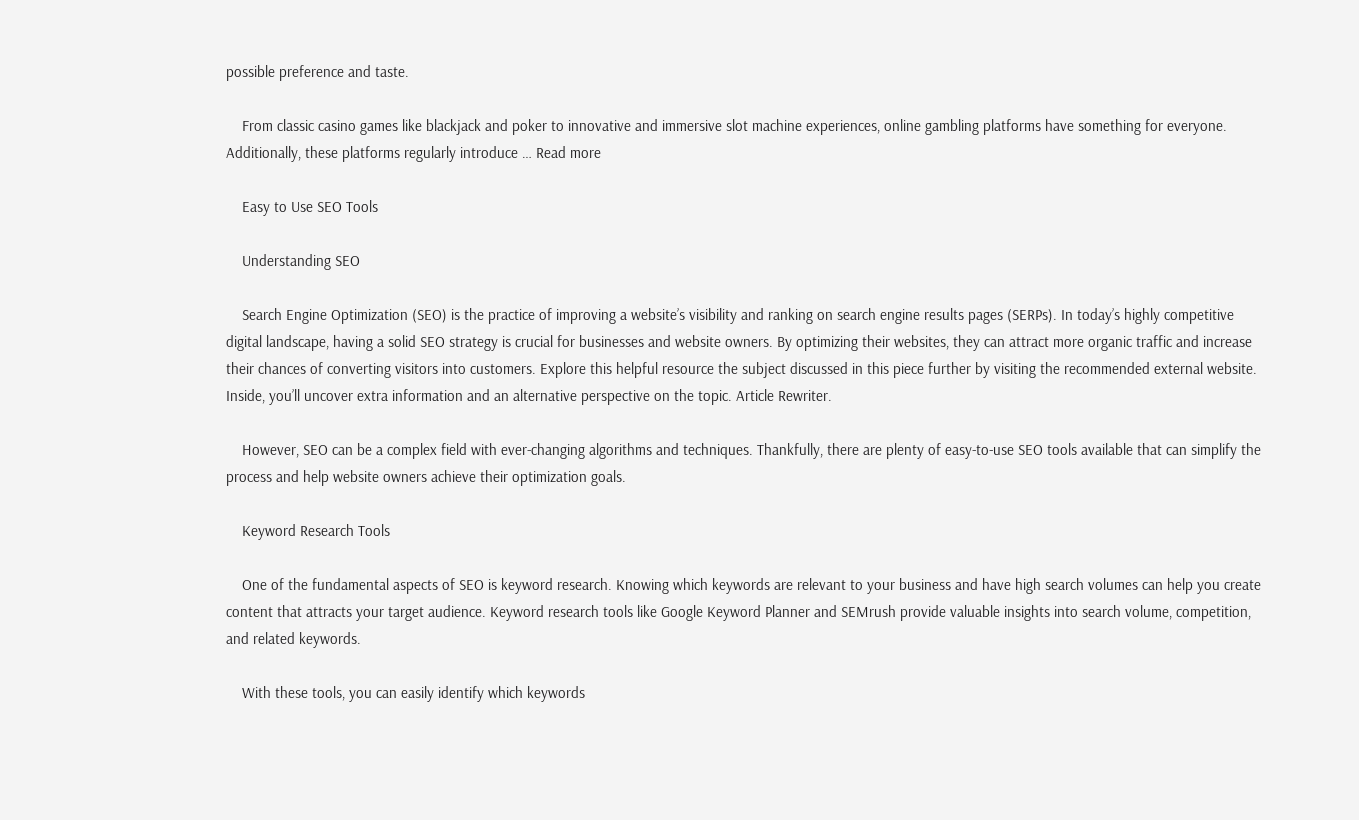possible preference and taste.

    From classic casino games like blackjack and poker to innovative and immersive slot machine experiences, online gambling platforms have something for everyone. Additionally, these platforms regularly introduce … Read more

    Easy to Use SEO Tools

    Understanding SEO

    Search Engine Optimization (SEO) is the practice of improving a website’s visibility and ranking on search engine results pages (SERPs). In today’s highly competitive digital landscape, having a solid SEO strategy is crucial for businesses and website owners. By optimizing their websites, they can attract more organic traffic and increase their chances of converting visitors into customers. Explore this helpful resource the subject discussed in this piece further by visiting the recommended external website. Inside, you’ll uncover extra information and an alternative perspective on the topic. Article Rewriter.

    However, SEO can be a complex field with ever-changing algorithms and techniques. Thankfully, there are plenty of easy-to-use SEO tools available that can simplify the process and help website owners achieve their optimization goals.

    Keyword Research Tools

    One of the fundamental aspects of SEO is keyword research. Knowing which keywords are relevant to your business and have high search volumes can help you create content that attracts your target audience. Keyword research tools like Google Keyword Planner and SEMrush provide valuable insights into search volume, competition, and related keywords.

    With these tools, you can easily identify which keywords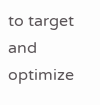to target and optimize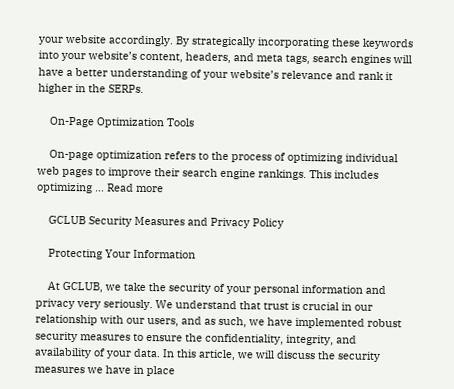your website accordingly. By strategically incorporating these keywords into your website’s content, headers, and meta tags, search engines will have a better understanding of your website’s relevance and rank it higher in the SERPs.

    On-Page Optimization Tools

    On-page optimization refers to the process of optimizing individual web pages to improve their search engine rankings. This includes optimizing … Read more

    GCLUB Security Measures and Privacy Policy

    Protecting Your Information

    At GCLUB, we take the security of your personal information and privacy very seriously. We understand that trust is crucial in our relationship with our users, and as such, we have implemented robust security measures to ensure the confidentiality, integrity, and availability of your data. In this article, we will discuss the security measures we have in place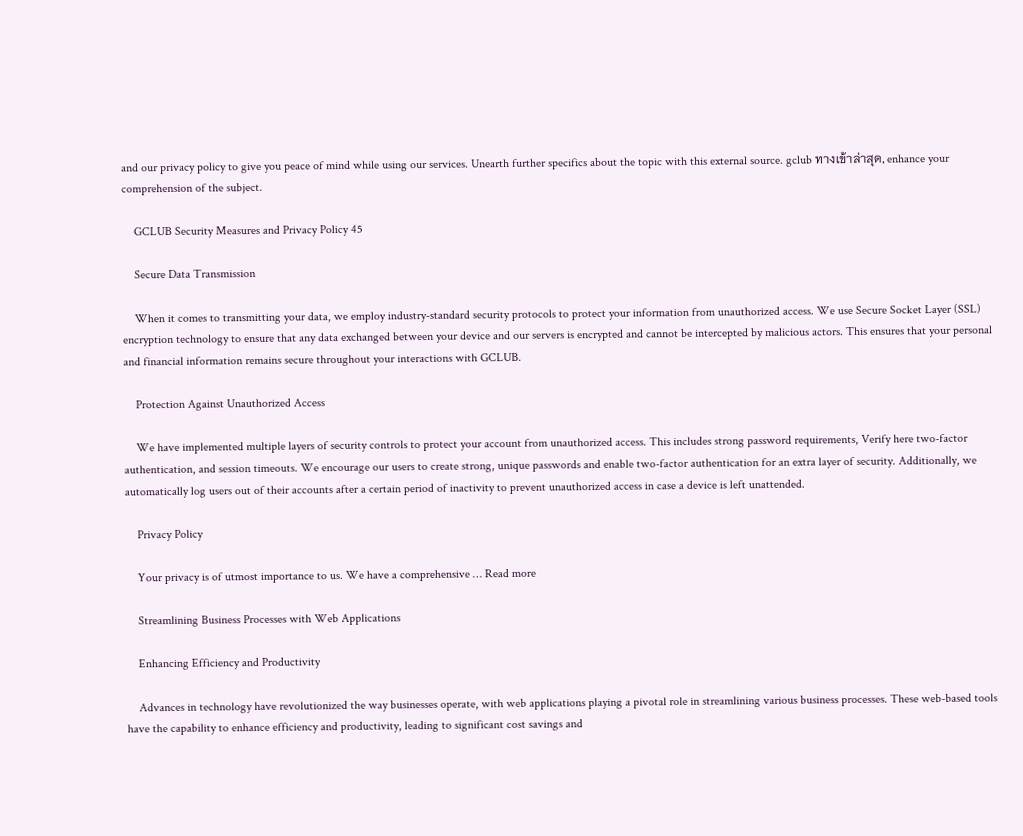and our privacy policy to give you peace of mind while using our services. Unearth further specifics about the topic with this external source. gclub ทางเข้าล่าสุด, enhance your comprehension of the subject.

    GCLUB Security Measures and Privacy Policy 45

    Secure Data Transmission

    When it comes to transmitting your data, we employ industry-standard security protocols to protect your information from unauthorized access. We use Secure Socket Layer (SSL) encryption technology to ensure that any data exchanged between your device and our servers is encrypted and cannot be intercepted by malicious actors. This ensures that your personal and financial information remains secure throughout your interactions with GCLUB.

    Protection Against Unauthorized Access

    We have implemented multiple layers of security controls to protect your account from unauthorized access. This includes strong password requirements, Verify here two-factor authentication, and session timeouts. We encourage our users to create strong, unique passwords and enable two-factor authentication for an extra layer of security. Additionally, we automatically log users out of their accounts after a certain period of inactivity to prevent unauthorized access in case a device is left unattended.

    Privacy Policy

    Your privacy is of utmost importance to us. We have a comprehensive … Read more

    Streamlining Business Processes with Web Applications

    Enhancing Efficiency and Productivity

    Advances in technology have revolutionized the way businesses operate, with web applications playing a pivotal role in streamlining various business processes. These web-based tools have the capability to enhance efficiency and productivity, leading to significant cost savings and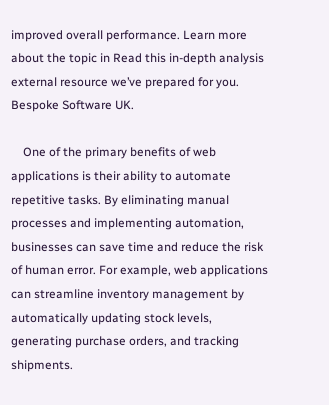improved overall performance. Learn more about the topic in Read this in-depth analysis external resource we’ve prepared for you. Bespoke Software UK.

    One of the primary benefits of web applications is their ability to automate repetitive tasks. By eliminating manual processes and implementing automation, businesses can save time and reduce the risk of human error. For example, web applications can streamline inventory management by automatically updating stock levels, generating purchase orders, and tracking shipments.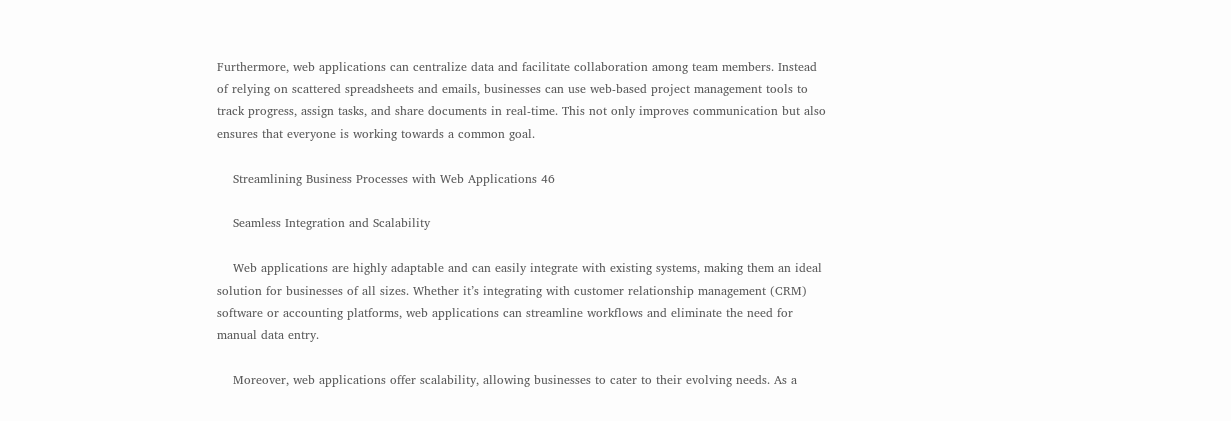Furthermore, web applications can centralize data and facilitate collaboration among team members. Instead of relying on scattered spreadsheets and emails, businesses can use web-based project management tools to track progress, assign tasks, and share documents in real-time. This not only improves communication but also ensures that everyone is working towards a common goal.

    Streamlining Business Processes with Web Applications 46

    Seamless Integration and Scalability

    Web applications are highly adaptable and can easily integrate with existing systems, making them an ideal solution for businesses of all sizes. Whether it’s integrating with customer relationship management (CRM) software or accounting platforms, web applications can streamline workflows and eliminate the need for manual data entry.

    Moreover, web applications offer scalability, allowing businesses to cater to their evolving needs. As a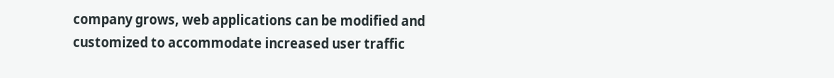company grows, web applications can be modified and customized to accommodate increased user traffic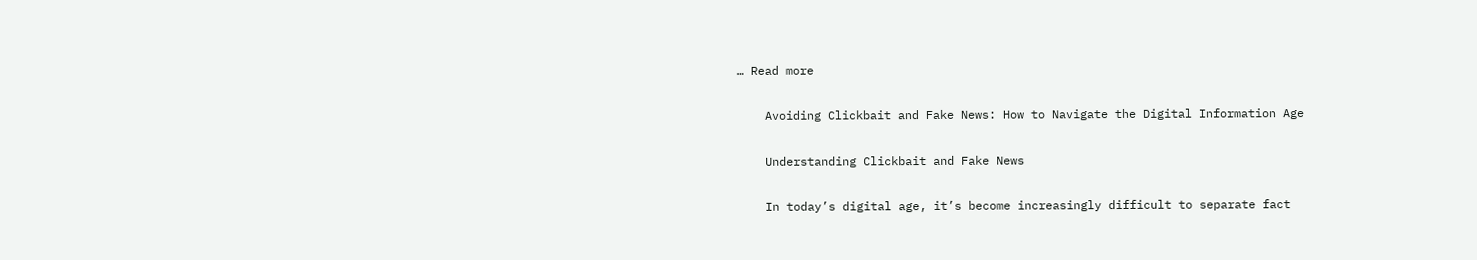… Read more

    Avoiding Clickbait and Fake News: How to Navigate the Digital Information Age

    Understanding Clickbait and Fake News

    In today’s digital age, it’s become increasingly difficult to separate fact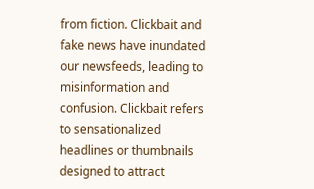from fiction. Clickbait and fake news have inundated our newsfeeds, leading to misinformation and confusion. Clickbait refers to sensationalized headlines or thumbnails designed to attract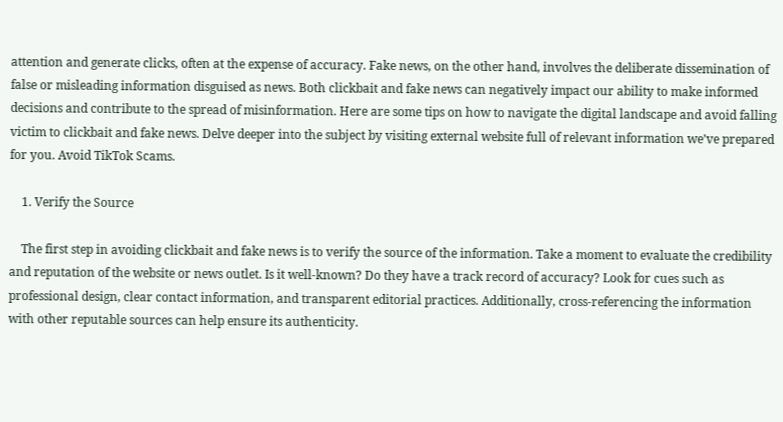attention and generate clicks, often at the expense of accuracy. Fake news, on the other hand, involves the deliberate dissemination of false or misleading information disguised as news. Both clickbait and fake news can negatively impact our ability to make informed decisions and contribute to the spread of misinformation. Here are some tips on how to navigate the digital landscape and avoid falling victim to clickbait and fake news. Delve deeper into the subject by visiting external website full of relevant information we’ve prepared for you. Avoid TikTok Scams.

    1. Verify the Source

    The first step in avoiding clickbait and fake news is to verify the source of the information. Take a moment to evaluate the credibility and reputation of the website or news outlet. Is it well-known? Do they have a track record of accuracy? Look for cues such as professional design, clear contact information, and transparent editorial practices. Additionally, cross-referencing the information with other reputable sources can help ensure its authenticity.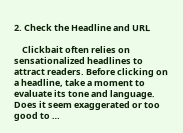2. Check the Headline and URL

    Clickbait often relies on sensationalized headlines to attract readers. Before clicking on a headline, take a moment to evaluate its tone and language. Does it seem exaggerated or too good to …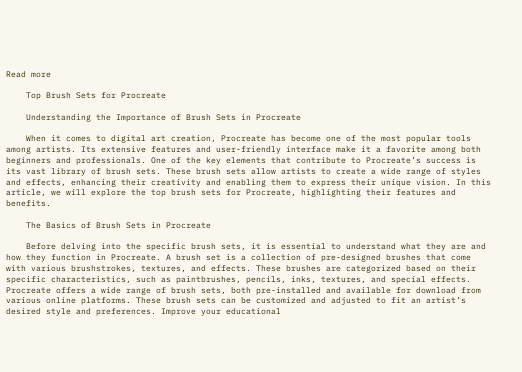Read more

    Top Brush Sets for Procreate

    Understanding the Importance of Brush Sets in Procreate

    When it comes to digital art creation, Procreate has become one of the most popular tools among artists. Its extensive features and user-friendly interface make it a favorite among both beginners and professionals. One of the key elements that contribute to Procreate’s success is its vast library of brush sets. These brush sets allow artists to create a wide range of styles and effects, enhancing their creativity and enabling them to express their unique vision. In this article, we will explore the top brush sets for Procreate, highlighting their features and benefits.

    The Basics of Brush Sets in Procreate

    Before delving into the specific brush sets, it is essential to understand what they are and how they function in Procreate. A brush set is a collection of pre-designed brushes that come with various brushstrokes, textures, and effects. These brushes are categorized based on their specific characteristics, such as paintbrushes, pencils, inks, textures, and special effects. Procreate offers a wide range of brush sets, both pre-installed and available for download from various online platforms. These brush sets can be customized and adjusted to fit an artist’s desired style and preferences. Improve your educational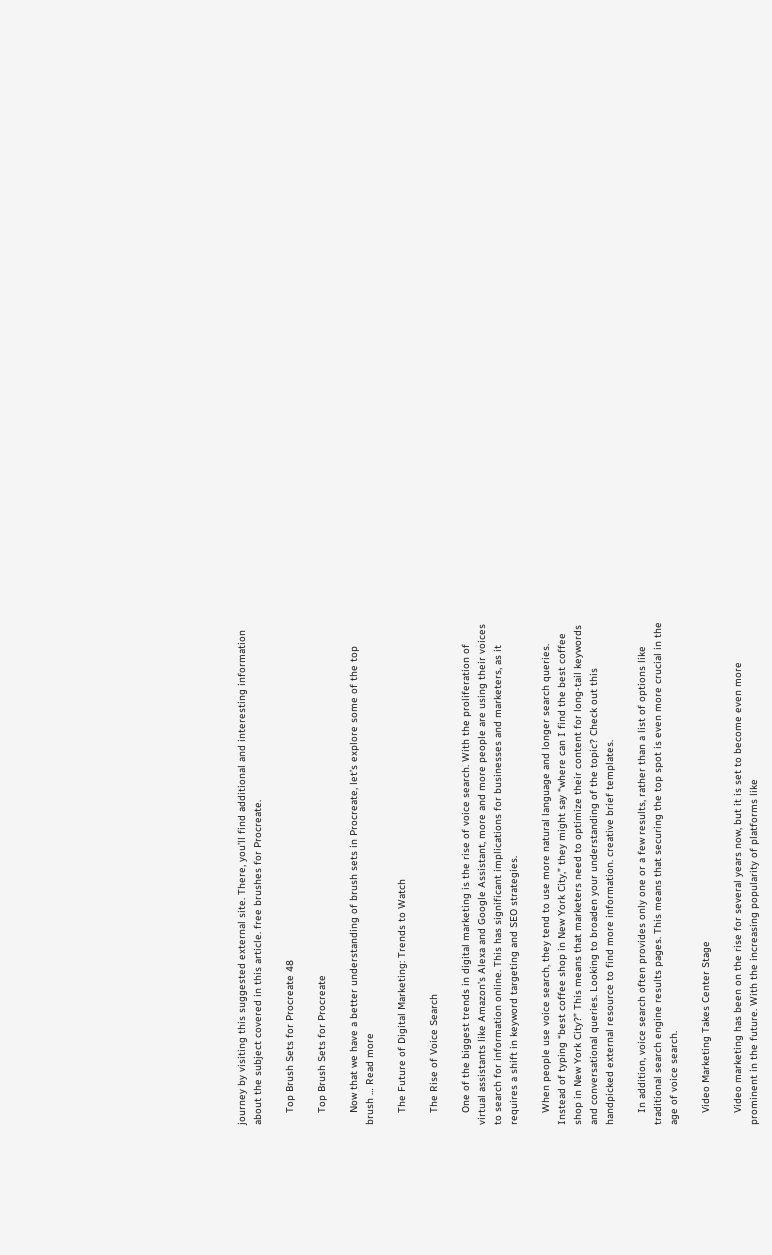journey by visiting this suggested external site. There, you’ll find additional and interesting information about the subject covered in this article. free brushes for Procreate.

    Top Brush Sets for Procreate 48

    Top Brush Sets for Procreate

    Now that we have a better understanding of brush sets in Procreate, let’s explore some of the top brush … Read more

    The Future of Digital Marketing: Trends to Watch

    The Rise of Voice Search

    One of the biggest trends in digital marketing is the rise of voice search. With the proliferation of virtual assistants like Amazon’s Alexa and Google Assistant, more and more people are using their voices to search for information online. This has significant implications for businesses and marketers, as it requires a shift in keyword targeting and SEO strategies.

    When people use voice search, they tend to use more natural language and longer search queries. Instead of typing “best coffee shop in New York City,” they might say “where can I find the best coffee shop in New York City?” This means that marketers need to optimize their content for long-tail keywords and conversational queries. Looking to broaden your understanding of the topic? Check out this handpicked external resource to find more information. creative brief templates.

    In addition, voice search often provides only one or a few results, rather than a list of options like traditional search engine results pages. This means that securing the top spot is even more crucial in the age of voice search.

    Video Marketing Takes Center Stage

    Video marketing has been on the rise for several years now, but it is set to become even more prominent in the future. With the increasing popularity of platforms like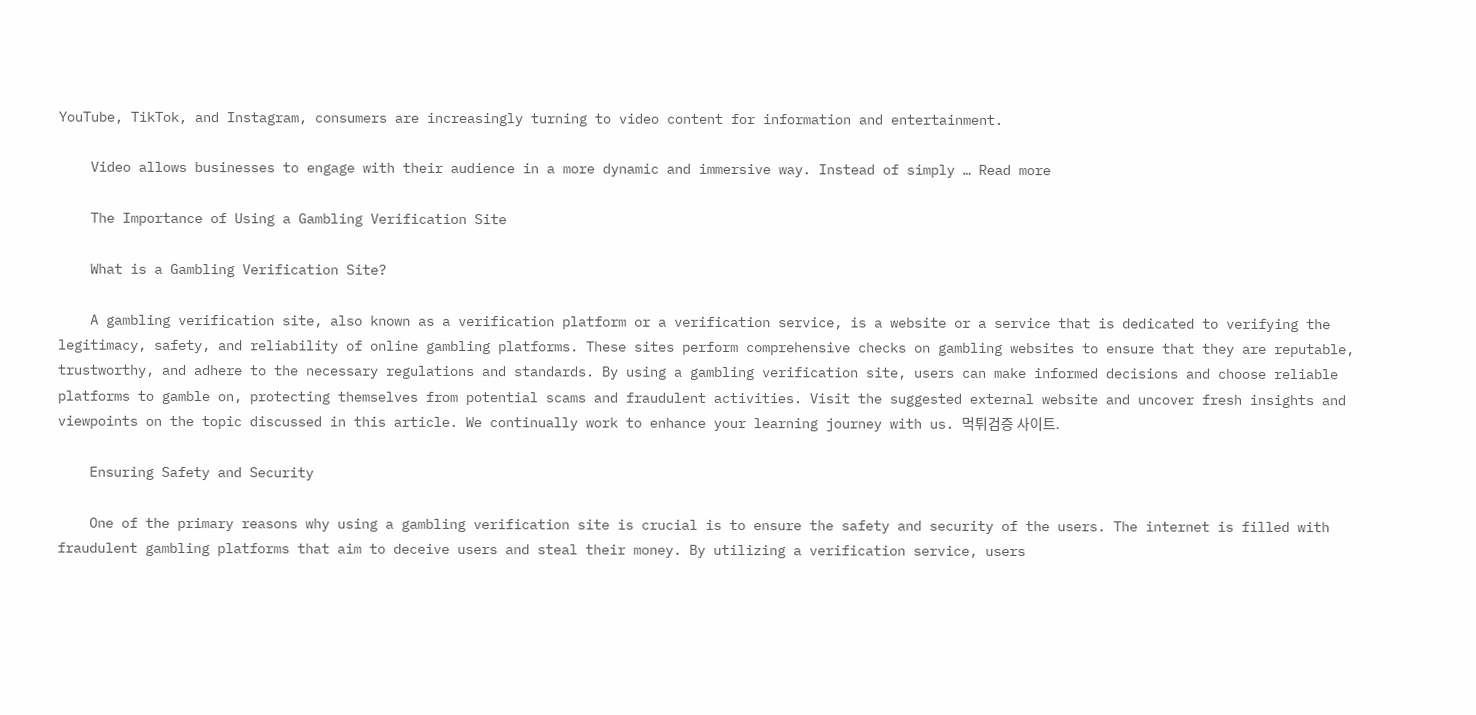YouTube, TikTok, and Instagram, consumers are increasingly turning to video content for information and entertainment.

    Video allows businesses to engage with their audience in a more dynamic and immersive way. Instead of simply … Read more

    The Importance of Using a Gambling Verification Site

    What is a Gambling Verification Site?

    A gambling verification site, also known as a verification platform or a verification service, is a website or a service that is dedicated to verifying the legitimacy, safety, and reliability of online gambling platforms. These sites perform comprehensive checks on gambling websites to ensure that they are reputable, trustworthy, and adhere to the necessary regulations and standards. By using a gambling verification site, users can make informed decisions and choose reliable platforms to gamble on, protecting themselves from potential scams and fraudulent activities. Visit the suggested external website and uncover fresh insights and viewpoints on the topic discussed in this article. We continually work to enhance your learning journey with us. 먹튀검증 사이트.

    Ensuring Safety and Security

    One of the primary reasons why using a gambling verification site is crucial is to ensure the safety and security of the users. The internet is filled with fraudulent gambling platforms that aim to deceive users and steal their money. By utilizing a verification service, users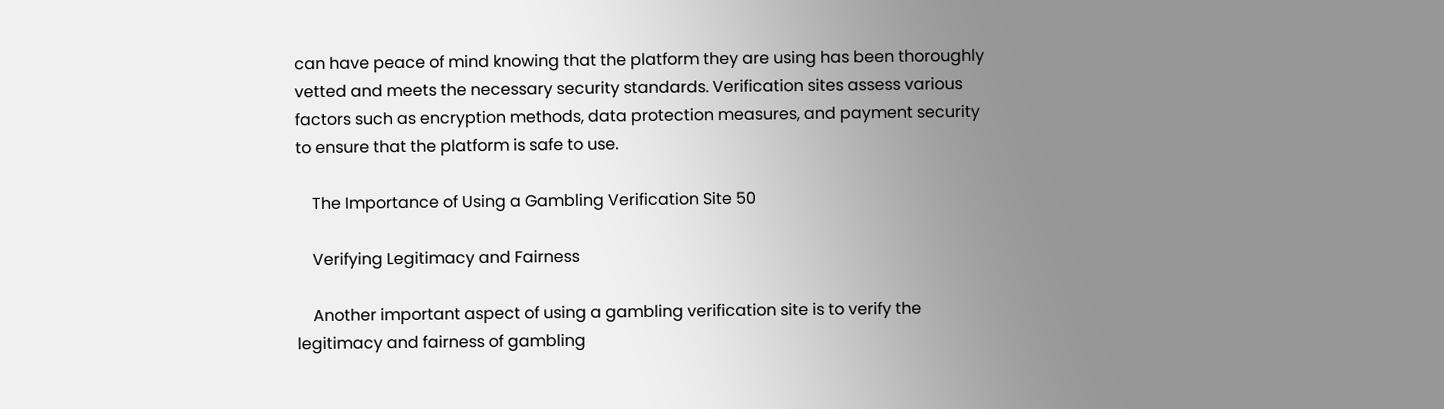can have peace of mind knowing that the platform they are using has been thoroughly vetted and meets the necessary security standards. Verification sites assess various factors such as encryption methods, data protection measures, and payment security to ensure that the platform is safe to use.

    The Importance of Using a Gambling Verification Site 50

    Verifying Legitimacy and Fairness

    Another important aspect of using a gambling verification site is to verify the legitimacy and fairness of gambling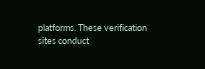platforms. These verification sites conduct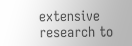extensive research to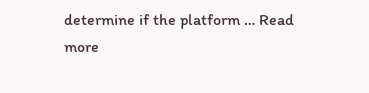determine if the platform … Read more